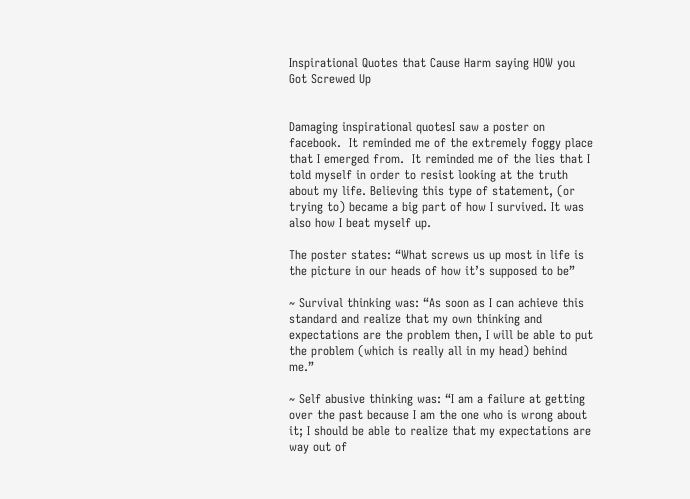Inspirational Quotes that Cause Harm saying HOW you Got Screwed Up


Damaging inspirational quotesI saw a poster on facebook.  It reminded me of the extremely foggy place that I emerged from.  It reminded me of the lies that I told myself in order to resist looking at the truth about my life. Believing this type of statement, (or trying to) became a big part of how I survived. It was also how I beat myself up.

The poster states: “What screws us up most in life is the picture in our heads of how it’s supposed to be”

~ Survival thinking was: “As soon as I can achieve this standard and realize that my own thinking and expectations are the problem then, I will be able to put the problem (which is really all in my head) behind me.”

~ Self abusive thinking was: “I am a failure at getting over the past because I am the one who is wrong about it; I should be able to realize that my expectations are way out of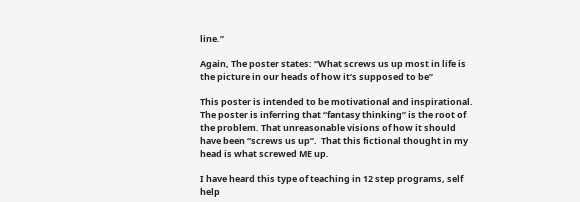line.”

Again, The poster states: “What screws us up most in life is the picture in our heads of how it’s supposed to be”

This poster is intended to be motivational and inspirational. The poster is inferring that “fantasy thinking” is the root of the problem. That unreasonable visions of how it should have been “screws us up”.  That this fictional thought in my head is what screwed ME up.

I have heard this type of teaching in 12 step programs, self help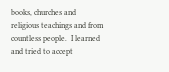books, churches and religious teachings and from countless people.  I learned and tried to accept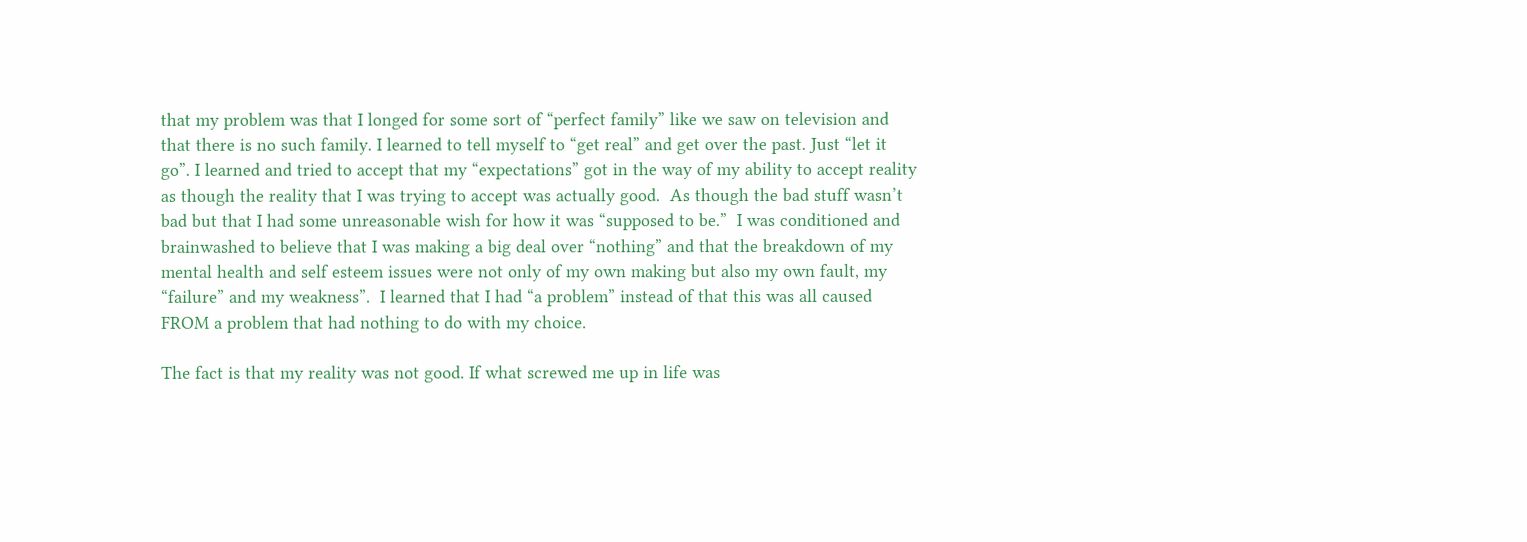that my problem was that I longed for some sort of “perfect family” like we saw on television and that there is no such family. I learned to tell myself to “get real” and get over the past. Just “let it go”. I learned and tried to accept that my “expectations” got in the way of my ability to accept reality as though the reality that I was trying to accept was actually good.  As though the bad stuff wasn’t bad but that I had some unreasonable wish for how it was “supposed to be.”  I was conditioned and brainwashed to believe that I was making a big deal over “nothing” and that the breakdown of my mental health and self esteem issues were not only of my own making but also my own fault, my “failure” and my weakness”.  I learned that I had “a problem” instead of that this was all caused FROM a problem that had nothing to do with my choice.

The fact is that my reality was not good. If what screwed me up in life was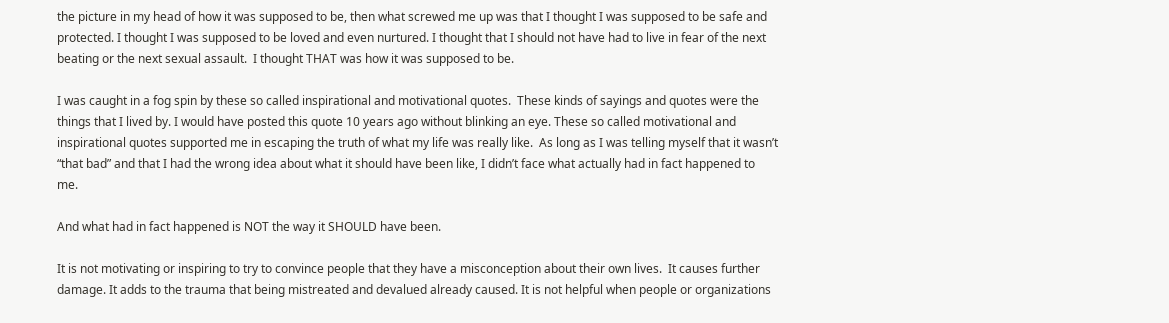the picture in my head of how it was supposed to be, then what screwed me up was that I thought I was supposed to be safe and protected. I thought I was supposed to be loved and even nurtured. I thought that I should not have had to live in fear of the next beating or the next sexual assault.  I thought THAT was how it was supposed to be.

I was caught in a fog spin by these so called inspirational and motivational quotes.  These kinds of sayings and quotes were the things that I lived by. I would have posted this quote 10 years ago without blinking an eye. These so called motivational and inspirational quotes supported me in escaping the truth of what my life was really like.  As long as I was telling myself that it wasn’t “that bad” and that I had the wrong idea about what it should have been like, I didn’t face what actually had in fact happened to me.

And what had in fact happened is NOT the way it SHOULD have been.

It is not motivating or inspiring to try to convince people that they have a misconception about their own lives.  It causes further damage. It adds to the trauma that being mistreated and devalued already caused. It is not helpful when people or organizations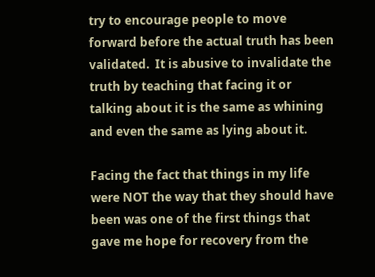try to encourage people to move forward before the actual truth has been validated.  It is abusive to invalidate the truth by teaching that facing it or talking about it is the same as whining and even the same as lying about it.

Facing the fact that things in my life were NOT the way that they should have been was one of the first things that gave me hope for recovery from the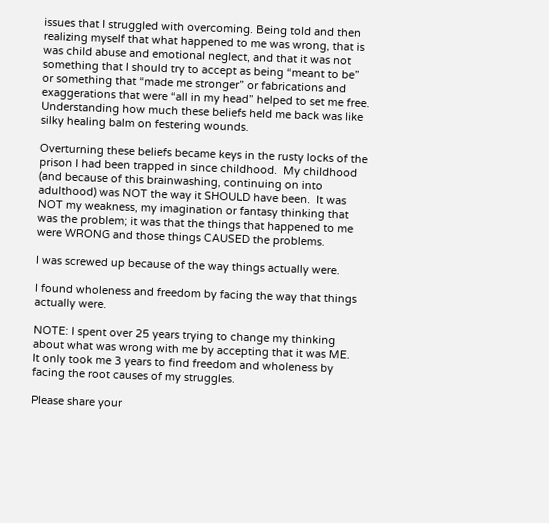issues that I struggled with overcoming. Being told and then realizing myself that what happened to me was wrong, that is was child abuse and emotional neglect, and that it was not something that I should try to accept as being “meant to be” or something that “made me stronger” or fabrications and exaggerations that were “all in my head” helped to set me free. Understanding how much these beliefs held me back was like silky healing balm on festering wounds.

Overturning these beliefs became keys in the rusty locks of the prison I had been trapped in since childhood.  My childhood (and because of this brainwashing, continuing on into adulthood) was NOT the way it SHOULD have been.  It was NOT my weakness, my imagination or fantasy thinking that was the problem; it was that the things that happened to me were WRONG and those things CAUSED the problems.

I was screwed up because of the way things actually were.

I found wholeness and freedom by facing the way that things actually were.

NOTE: I spent over 25 years trying to change my thinking about what was wrong with me by accepting that it was ME.  It only took me 3 years to find freedom and wholeness by facing the root causes of my struggles.

Please share your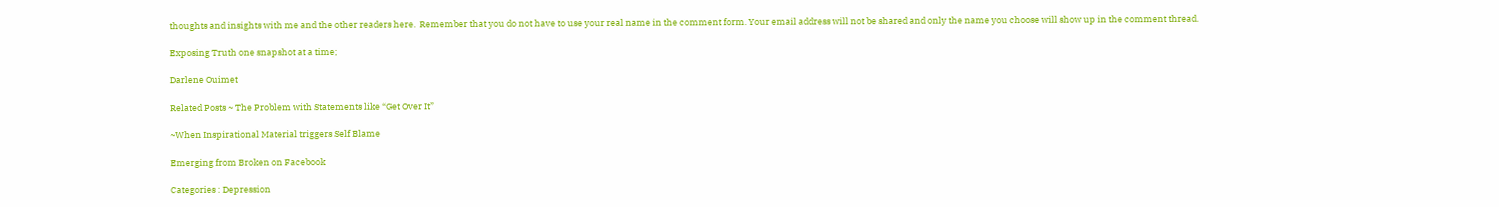thoughts and insights with me and the other readers here.  Remember that you do not have to use your real name in the comment form. Your email address will not be shared and only the name you choose will show up in the comment thread.

Exposing Truth one snapshot at a time;

Darlene Ouimet

Related Posts ~ The Problem with Statements like “Get Over It”

~When Inspirational Material triggers Self Blame

Emerging from Broken on Facebook

Categories : Depression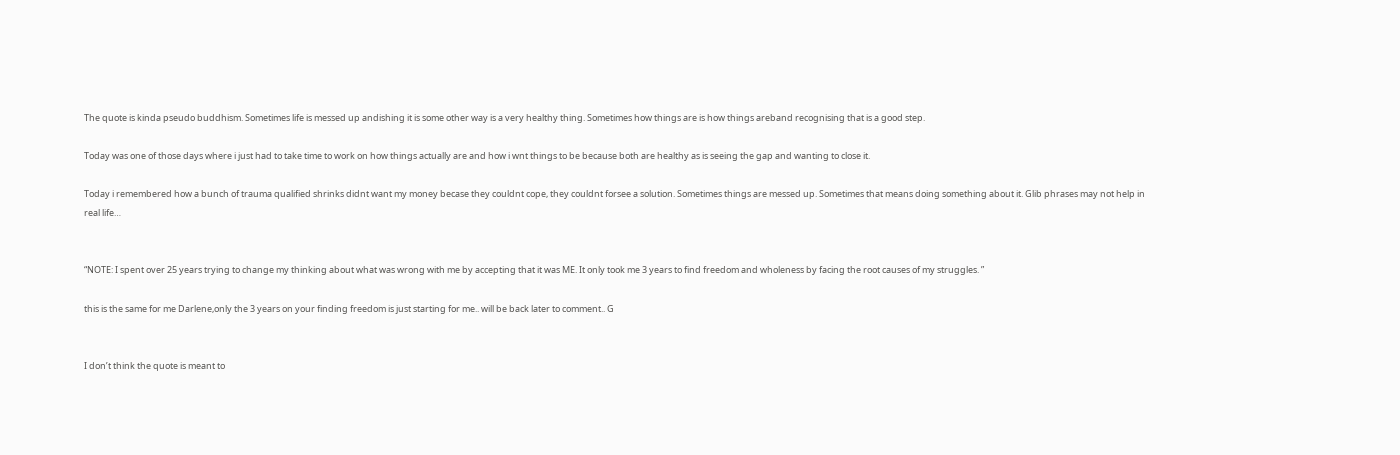The quote is kinda pseudo buddhism. Sometimes life is messed up andishing it is some other way is a very healthy thing. Sometimes how things are is how things areband recognising that is a good step.

Today was one of those days where i just had to take time to work on how things actually are and how i wnt things to be because both are healthy as is seeing the gap and wanting to close it.

Today i remembered how a bunch of trauma qualified shrinks didnt want my money becase they couldnt cope, they couldnt forsee a solution. Sometimes things are messed up. Sometimes that means doing something about it. Glib phrases may not help in real life…


“NOTE: I spent over 25 years trying to change my thinking about what was wrong with me by accepting that it was ME. It only took me 3 years to find freedom and wholeness by facing the root causes of my struggles. ”

this is the same for me Darlene,only the 3 years on your finding freedom is just starting for me.. will be back later to comment.. G


I don’t think the quote is meant to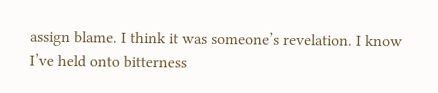assign blame. I think it was someone’s revelation. I know I’ve held onto bitterness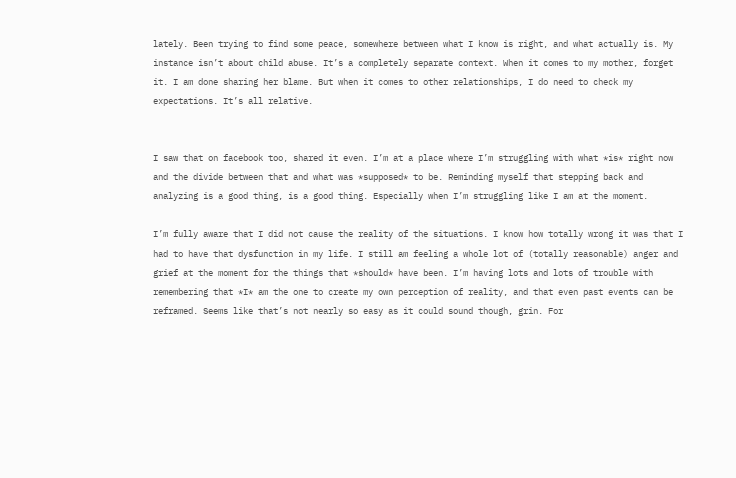lately. Been trying to find some peace, somewhere between what I know is right, and what actually is. My instance isn’t about child abuse. It’s a completely separate context. When it comes to my mother, forget it. I am done sharing her blame. But when it comes to other relationships, I do need to check my expectations. It’s all relative.


I saw that on facebook too, shared it even. I’m at a place where I’m struggling with what *is* right now and the divide between that and what was *supposed* to be. Reminding myself that stepping back and analyzing is a good thing, is a good thing. Especially when I’m struggling like I am at the moment.

I’m fully aware that I did not cause the reality of the situations. I know how totally wrong it was that I had to have that dysfunction in my life. I still am feeling a whole lot of (totally reasonable) anger and grief at the moment for the things that *should* have been. I’m having lots and lots of trouble with remembering that *I* am the one to create my own perception of reality, and that even past events can be reframed. Seems like that’s not nearly so easy as it could sound though, grin. For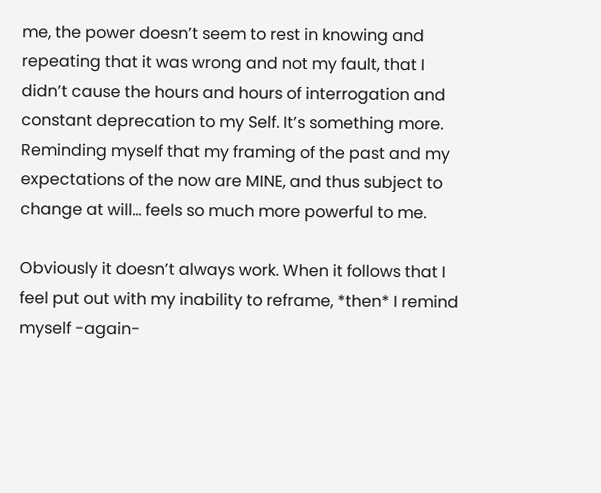me, the power doesn’t seem to rest in knowing and repeating that it was wrong and not my fault, that I didn’t cause the hours and hours of interrogation and constant deprecation to my Self. It’s something more. Reminding myself that my framing of the past and my expectations of the now are MINE, and thus subject to change at will… feels so much more powerful to me.

Obviously it doesn’t always work. When it follows that I feel put out with my inability to reframe, *then* I remind myself -again-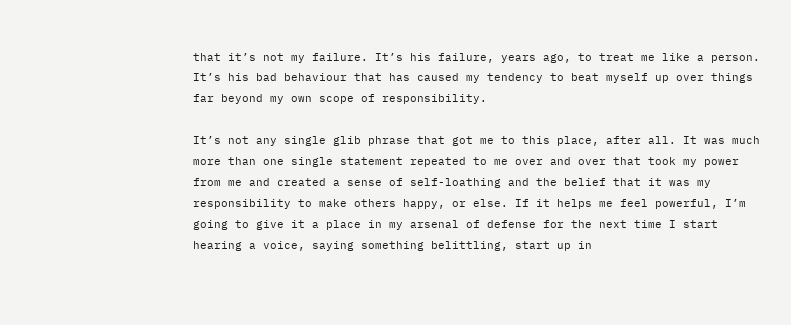that it’s not my failure. It’s his failure, years ago, to treat me like a person. It’s his bad behaviour that has caused my tendency to beat myself up over things far beyond my own scope of responsibility.

It’s not any single glib phrase that got me to this place, after all. It was much more than one single statement repeated to me over and over that took my power from me and created a sense of self-loathing and the belief that it was my responsibility to make others happy, or else. If it helps me feel powerful, I’m going to give it a place in my arsenal of defense for the next time I start hearing a voice, saying something belittling, start up in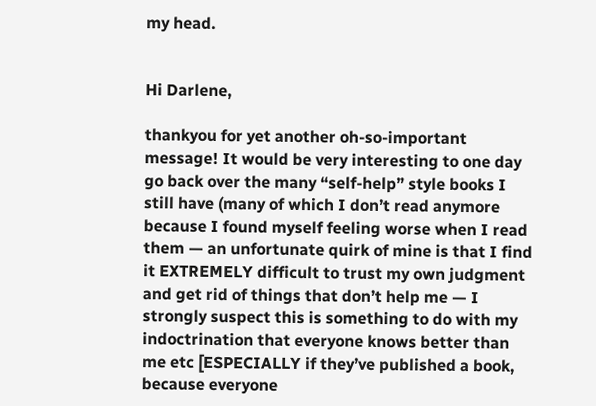my head.


Hi Darlene,

thankyou for yet another oh-so-important message! It would be very interesting to one day go back over the many “self-help” style books I still have (many of which I don’t read anymore because I found myself feeling worse when I read them — an unfortunate quirk of mine is that I find it EXTREMELY difficult to trust my own judgment and get rid of things that don’t help me — I strongly suspect this is something to do with my indoctrination that everyone knows better than me etc [ESPECIALLY if they’ve published a book, because everyone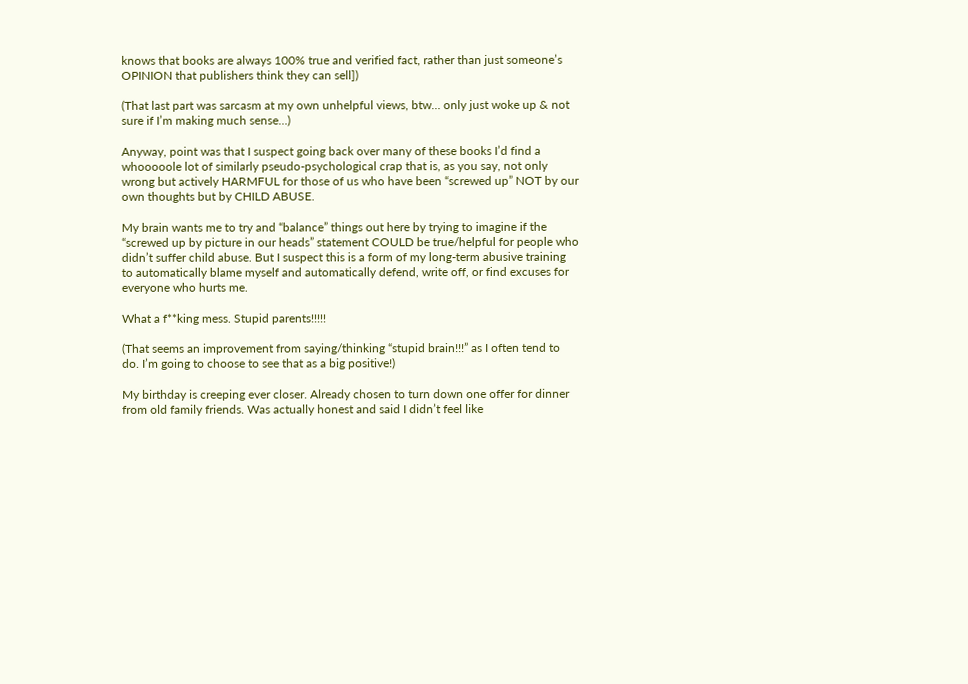knows that books are always 100% true and verified fact, rather than just someone’s OPINION that publishers think they can sell])

(That last part was sarcasm at my own unhelpful views, btw… only just woke up & not sure if I’m making much sense…)

Anyway, point was that I suspect going back over many of these books I’d find a whooooole lot of similarly pseudo-psychological crap that is, as you say, not only wrong but actively HARMFUL for those of us who have been “screwed up” NOT by our own thoughts but by CHILD ABUSE.

My brain wants me to try and “balance” things out here by trying to imagine if the “screwed up by picture in our heads” statement COULD be true/helpful for people who didn’t suffer child abuse. But I suspect this is a form of my long-term abusive training to automatically blame myself and automatically defend, write off, or find excuses for everyone who hurts me.

What a f**king mess. Stupid parents!!!!!

(That seems an improvement from saying/thinking “stupid brain!!!” as I often tend to do. I’m going to choose to see that as a big positive!)

My birthday is creeping ever closer. Already chosen to turn down one offer for dinner from old family friends. Was actually honest and said I didn’t feel like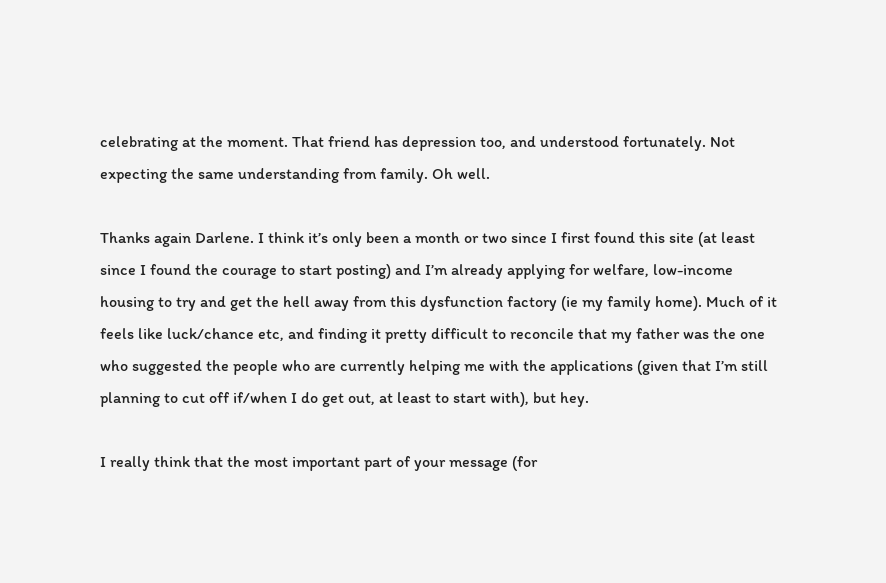celebrating at the moment. That friend has depression too, and understood fortunately. Not expecting the same understanding from family. Oh well.

Thanks again Darlene. I think it’s only been a month or two since I first found this site (at least since I found the courage to start posting) and I’m already applying for welfare, low-income housing to try and get the hell away from this dysfunction factory (ie my family home). Much of it feels like luck/chance etc, and finding it pretty difficult to reconcile that my father was the one who suggested the people who are currently helping me with the applications (given that I’m still planning to cut off if/when I do get out, at least to start with), but hey.

I really think that the most important part of your message (for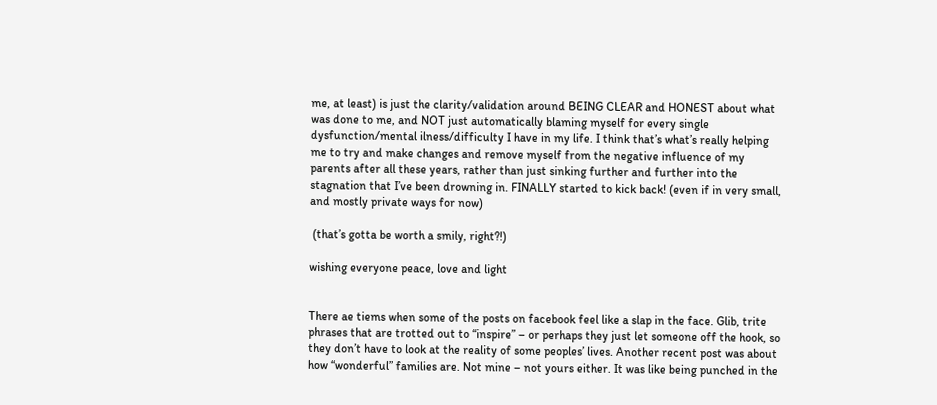me, at least) is just the clarity/validation around BEING CLEAR and HONEST about what was done to me, and NOT just automatically blaming myself for every single dysfunction/mental ilness/difficulty I have in my life. I think that’s what’s really helping me to try and make changes and remove myself from the negative influence of my parents after all these years, rather than just sinking further and further into the stagnation that I’ve been drowning in. FINALLY started to kick back! (even if in very small, and mostly private ways for now)

 (that’s gotta be worth a smily, right?!)

wishing everyone peace, love and light


There ae tiems when some of the posts on facebook feel like a slap in the face. Glib, trite phrases that are trotted out to “inspire” – or perhaps they just let someone off the hook, so they don’t have to look at the reality of some peoples’ lives. Another recent post was about how “wonderful” families are. Not mine – not yours either. It was like being punched in the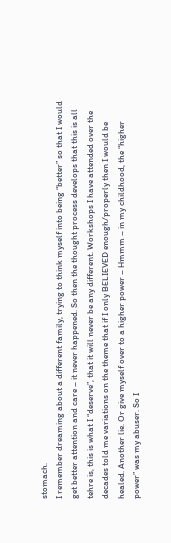stomach.
I remember dreaming about a different family, trying to think myself into being “better” so that I would get better attention and care – it never happened. So then the thought process develops that this is all tehre is, this is what I “deserve”, that it will never be any different. Workshops I have attended over the decades told me variations on the theme that if I only BELIEVED enough/properly then I would be healed. Another lie. Or give myself over to a higher power – Hmmm – in my childhood, the “higher power” was my abuser. So I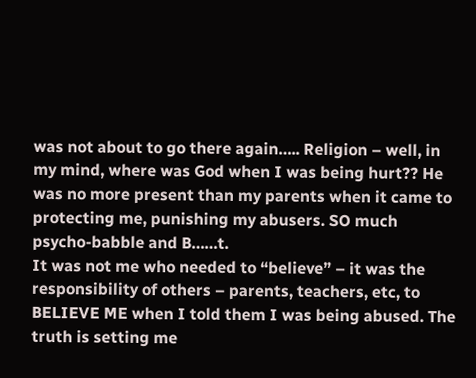was not about to go there again….. Religion – well, in my mind, where was God when I was being hurt?? He was no more present than my parents when it came to protecting me, punishing my abusers. SO much psycho-babble and B……t.
It was not me who needed to “believe” – it was the responsibility of others – parents, teachers, etc, to BELIEVE ME when I told them I was being abused. The truth is setting me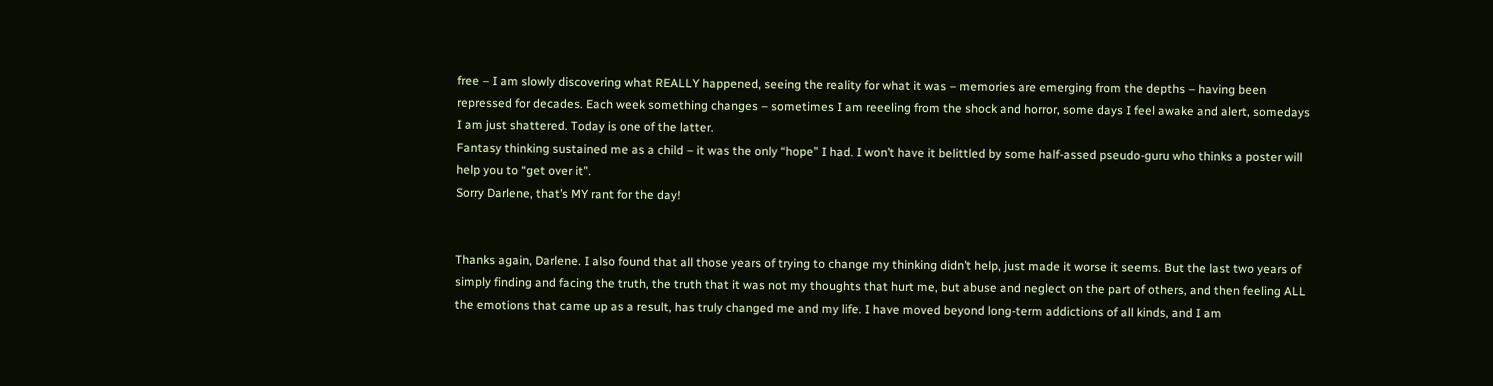free – I am slowly discovering what REALLY happened, seeing the reality for what it was – memories are emerging from the depths – having been repressed for decades. Each week something changes – sometimes I am reeeling from the shock and horror, some days I feel awake and alert, somedays I am just shattered. Today is one of the latter.
Fantasy thinking sustained me as a child – it was the only “hope” I had. I won’t have it belittled by some half-assed pseudo-guru who thinks a poster will help you to “get over it”.
Sorry Darlene, that’s MY rant for the day!


Thanks again, Darlene. I also found that all those years of trying to change my thinking didn’t help, just made it worse it seems. But the last two years of simply finding and facing the truth, the truth that it was not my thoughts that hurt me, but abuse and neglect on the part of others, and then feeling ALL the emotions that came up as a result, has truly changed me and my life. I have moved beyond long-term addictions of all kinds, and I am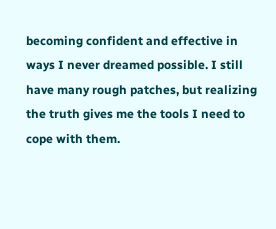becoming confident and effective in ways I never dreamed possible. I still have many rough patches, but realizing the truth gives me the tools I need to cope with them.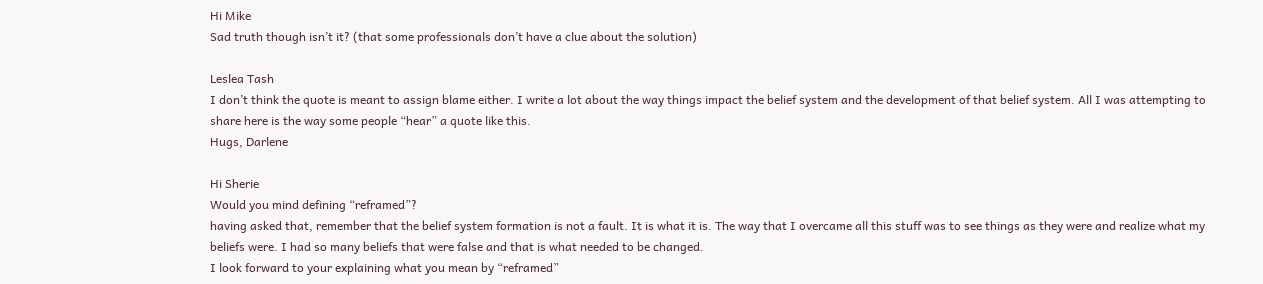Hi Mike
Sad truth though isn’t it? (that some professionals don’t have a clue about the solution)

Leslea Tash
I don’t think the quote is meant to assign blame either. I write a lot about the way things impact the belief system and the development of that belief system. All I was attempting to share here is the way some people “hear” a quote like this.
Hugs, Darlene

Hi Sherie
Would you mind defining “reframed”?
having asked that, remember that the belief system formation is not a fault. It is what it is. The way that I overcame all this stuff was to see things as they were and realize what my beliefs were. I had so many beliefs that were false and that is what needed to be changed.
I look forward to your explaining what you mean by “reframed”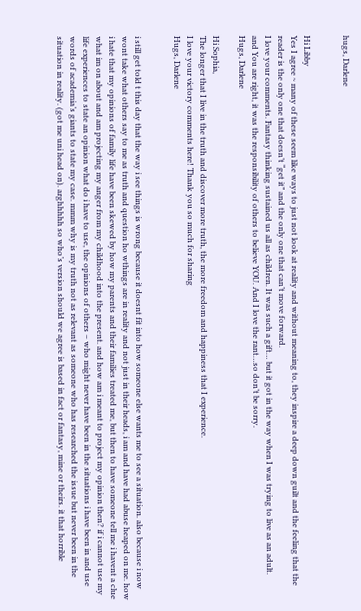hugs, Darlene


Hi Libby
Yes I agree ~ many of these seem like ways to just not look at reality and without meaning to, they inspire a deep down guilt and the feeling that the reader is the only one that doesn’t “get it” and the only one that can’t move forward.
I love your comments. Fantasy thinking sustained us all as children. It was such a gift… but it got in the way when I was trying to live as an adult.
and You are right, it was the responsibility of others to believe YOU. And I love the rant…so don’t be sorry.
Hugs, Darlene

Hi Sophia,
The longer that I live in the truth and discover more truth, the more freedom and happiness that I experience.
I love your victory comments here! Thank you so much for sharing
Hugs, Darlene


i still get told t this day that the way i see things is wrong because it doesnt fit into how someone else wants me to see a situation. also because i now wont take what others say to me as truth and question ho wthings are in reality and not just in their heads, i am and have had abuse heaped on me. how i hate that my opinions of family life have been skewed by how my parents and their families treated me, but then to have someone tell me i havent a clue what im on about and am projecting my anger from my childhood into the present. and how am i meant to project my opinion then? if i cannot use my life experiences to state an opinion what do i have to use, the opinions of others – who might never have been in the situations i have been in and use words of academia’s giants to state my case. mmm why is my truth not as relevant as someone who has researched the issue but never been in the situation in reality. (got me uni head on). arghhhhh so who’s version should we agree is based in fact or fantasy, mine or theirs. it that horrible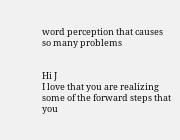word perception that causes so many problems


Hi J
I love that you are realizing some of the forward steps that you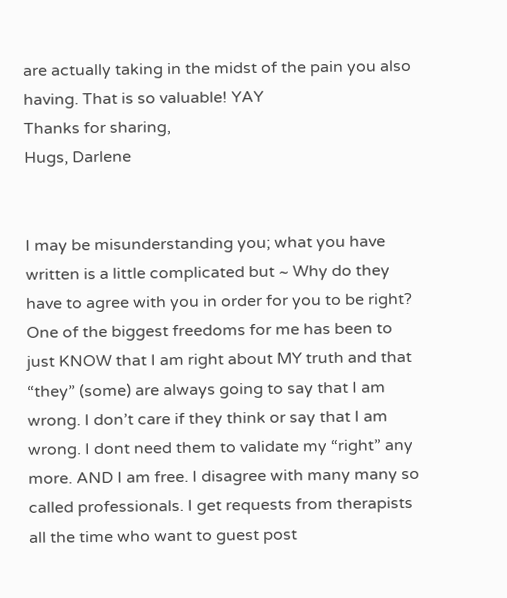are actually taking in the midst of the pain you also having. That is so valuable! YAY
Thanks for sharing,
Hugs, Darlene


I may be misunderstanding you; what you have written is a little complicated but ~ Why do they have to agree with you in order for you to be right? One of the biggest freedoms for me has been to just KNOW that I am right about MY truth and that “they” (some) are always going to say that I am wrong. I don’t care if they think or say that I am wrong. I dont need them to validate my “right” any more. AND I am free. I disagree with many many so called professionals. I get requests from therapists all the time who want to guest post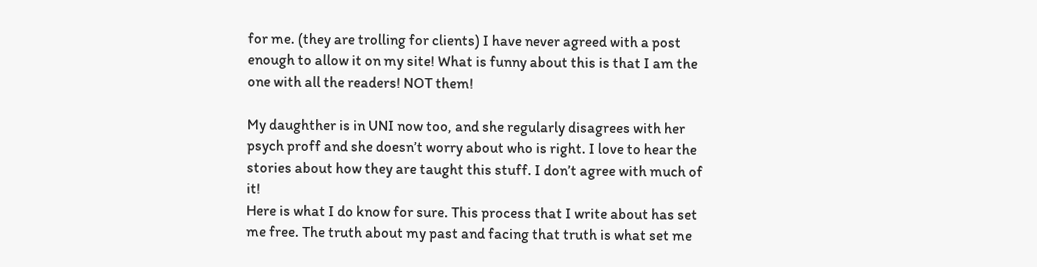for me. (they are trolling for clients) I have never agreed with a post enough to allow it on my site! What is funny about this is that I am the one with all the readers! NOT them!

My daughther is in UNI now too, and she regularly disagrees with her psych proff and she doesn’t worry about who is right. I love to hear the stories about how they are taught this stuff. I don’t agree with much of it!
Here is what I do know for sure. This process that I write about has set me free. The truth about my past and facing that truth is what set me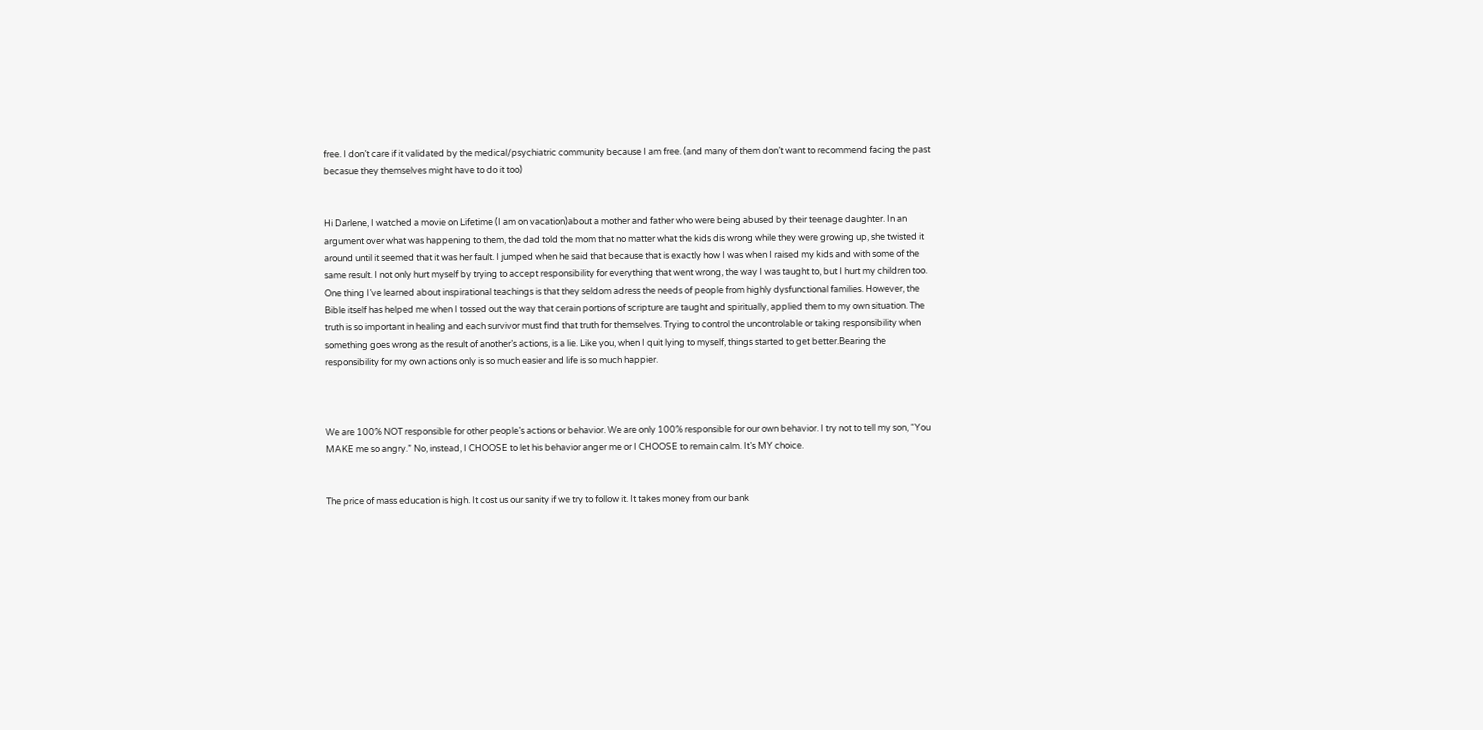free. I don’t care if it validated by the medical/psychiatric community because I am free. (and many of them don’t want to recommend facing the past becasue they themselves might have to do it too)


Hi Darlene, I watched a movie on Lifetime (I am on vacation)about a mother and father who were being abused by their teenage daughter. In an argument over what was happening to them, the dad told the mom that no matter what the kids dis wrong while they were growing up, she twisted it around until it seemed that it was her fault. I jumped when he said that because that is exactly how I was when I raised my kids and with some of the same result. I not only hurt myself by trying to accept responsibility for everything that went wrong, the way I was taught to, but I hurt my children too. One thing I’ve learned about inspirational teachings is that they seldom adress the needs of people from highly dysfunctional families. However, the Bible itself has helped me when I tossed out the way that cerain portions of scripture are taught and spiritually, applied them to my own situation. The truth is so important in healing and each survivor must find that truth for themselves. Trying to control the uncontrolable or taking responsibility when something goes wrong as the result of another’s actions, is a lie. Like you, when I quit lying to myself, things started to get better.Bearing the responsibility for my own actions only is so much easier and life is so much happier.



We are 100% NOT responsible for other people’s actions or behavior. We are only 100% responsible for our own behavior. I try not to tell my son, “You MAKE me so angry.” No, instead, I CHOOSE to let his behavior anger me or I CHOOSE to remain calm. It’s MY choice.


The price of mass education is high. It cost us our sanity if we try to follow it. It takes money from our bank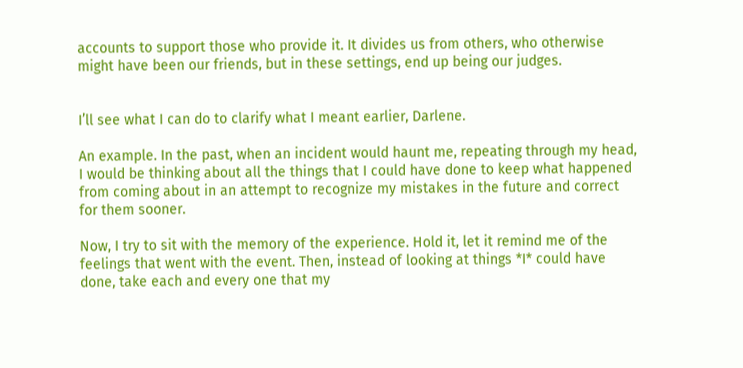accounts to support those who provide it. It divides us from others, who otherwise might have been our friends, but in these settings, end up being our judges.


I’ll see what I can do to clarify what I meant earlier, Darlene.

An example. In the past, when an incident would haunt me, repeating through my head, I would be thinking about all the things that I could have done to keep what happened from coming about in an attempt to recognize my mistakes in the future and correct for them sooner.

Now, I try to sit with the memory of the experience. Hold it, let it remind me of the feelings that went with the event. Then, instead of looking at things *I* could have done, take each and every one that my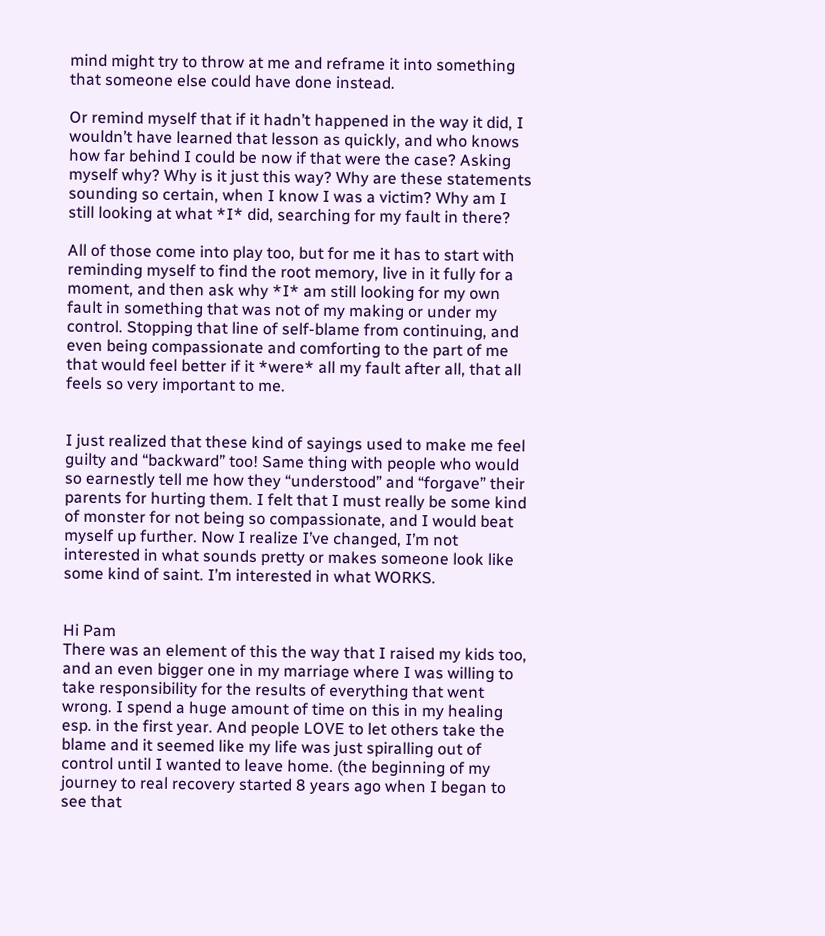mind might try to throw at me and reframe it into something that someone else could have done instead.

Or remind myself that if it hadn’t happened in the way it did, I wouldn’t have learned that lesson as quickly, and who knows how far behind I could be now if that were the case? Asking myself why? Why is it just this way? Why are these statements sounding so certain, when I know I was a victim? Why am I still looking at what *I* did, searching for my fault in there?

All of those come into play too, but for me it has to start with reminding myself to find the root memory, live in it fully for a moment, and then ask why *I* am still looking for my own fault in something that was not of my making or under my control. Stopping that line of self-blame from continuing, and even being compassionate and comforting to the part of me that would feel better if it *were* all my fault after all, that all feels so very important to me.


I just realized that these kind of sayings used to make me feel guilty and “backward” too! Same thing with people who would so earnestly tell me how they “understood” and “forgave” their parents for hurting them. I felt that I must really be some kind of monster for not being so compassionate, and I would beat myself up further. Now I realize I’ve changed, I’m not interested in what sounds pretty or makes someone look like some kind of saint. I’m interested in what WORKS.


Hi Pam
There was an element of this the way that I raised my kids too, and an even bigger one in my marriage where I was willing to take responsibility for the results of everything that went wrong. I spend a huge amount of time on this in my healing esp. in the first year. And people LOVE to let others take the blame and it seemed like my life was just spiralling out of control until I wanted to leave home. (the beginning of my journey to real recovery started 8 years ago when I began to see that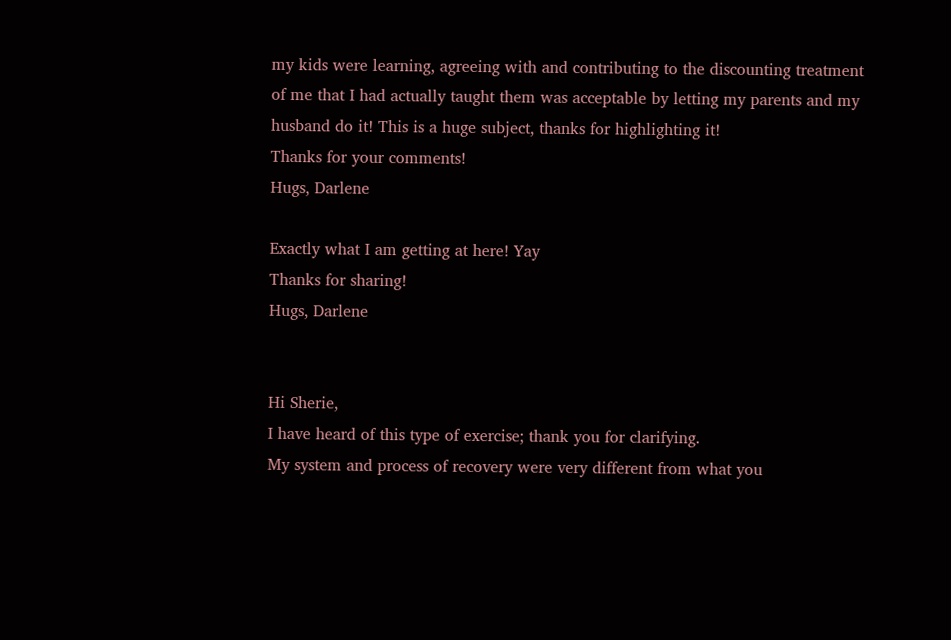my kids were learning, agreeing with and contributing to the discounting treatment of me that I had actually taught them was acceptable by letting my parents and my husband do it! This is a huge subject, thanks for highlighting it!
Thanks for your comments!
Hugs, Darlene

Exactly what I am getting at here! Yay
Thanks for sharing!
Hugs, Darlene


Hi Sherie,
I have heard of this type of exercise; thank you for clarifying.
My system and process of recovery were very different from what you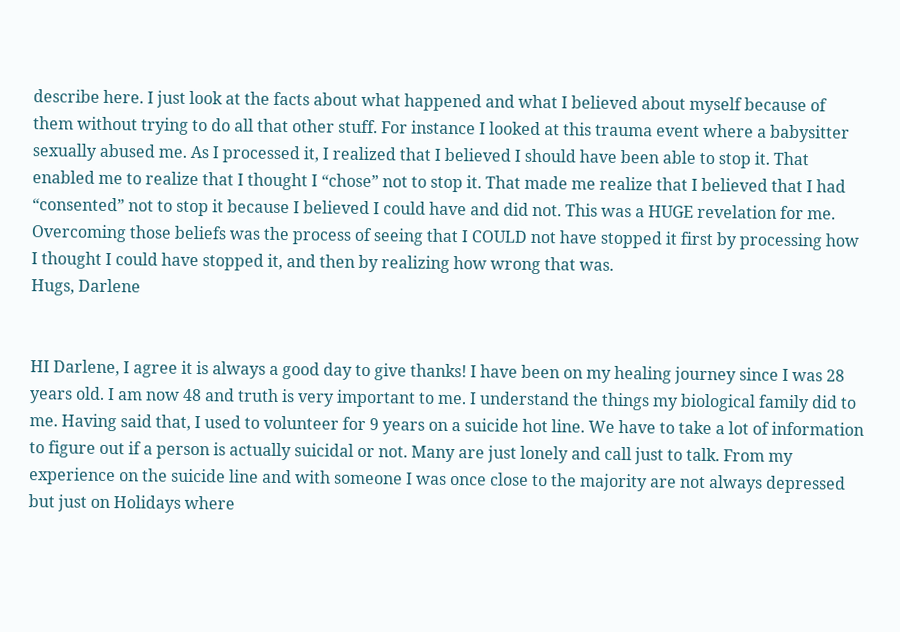describe here. I just look at the facts about what happened and what I believed about myself because of them without trying to do all that other stuff. For instance I looked at this trauma event where a babysitter sexually abused me. As I processed it, I realized that I believed I should have been able to stop it. That enabled me to realize that I thought I “chose” not to stop it. That made me realize that I believed that I had “consented” not to stop it because I believed I could have and did not. This was a HUGE revelation for me. Overcoming those beliefs was the process of seeing that I COULD not have stopped it first by processing how I thought I could have stopped it, and then by realizing how wrong that was.
Hugs, Darlene


HI Darlene, I agree it is always a good day to give thanks! I have been on my healing journey since I was 28 years old. I am now 48 and truth is very important to me. I understand the things my biological family did to me. Having said that, I used to volunteer for 9 years on a suicide hot line. We have to take a lot of information to figure out if a person is actually suicidal or not. Many are just lonely and call just to talk. From my experience on the suicide line and with someone I was once close to the majority are not always depressed but just on Holidays where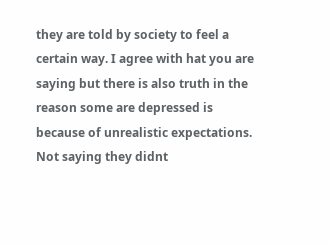they are told by society to feel a certain way. I agree with hat you are saying but there is also truth in the reason some are depressed is because of unrealistic expectations. Not saying they didnt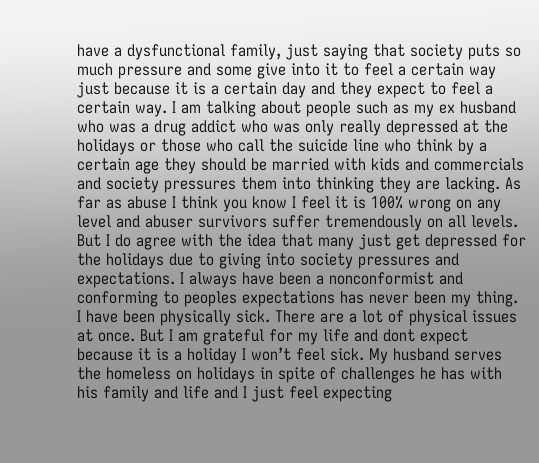have a dysfunctional family, just saying that society puts so much pressure and some give into it to feel a certain way just because it is a certain day and they expect to feel a certain way. I am talking about people such as my ex husband who was a drug addict who was only really depressed at the holidays or those who call the suicide line who think by a certain age they should be married with kids and commercials and society pressures them into thinking they are lacking. As far as abuse I think you know I feel it is 100% wrong on any level and abuser survivors suffer tremendously on all levels. But I do agree with the idea that many just get depressed for the holidays due to giving into society pressures and expectations. I always have been a nonconformist and conforming to peoples expectations has never been my thing. I have been physically sick. There are a lot of physical issues at once. But I am grateful for my life and dont expect because it is a holiday I won’t feel sick. My husband serves the homeless on holidays in spite of challenges he has with his family and life and I just feel expecting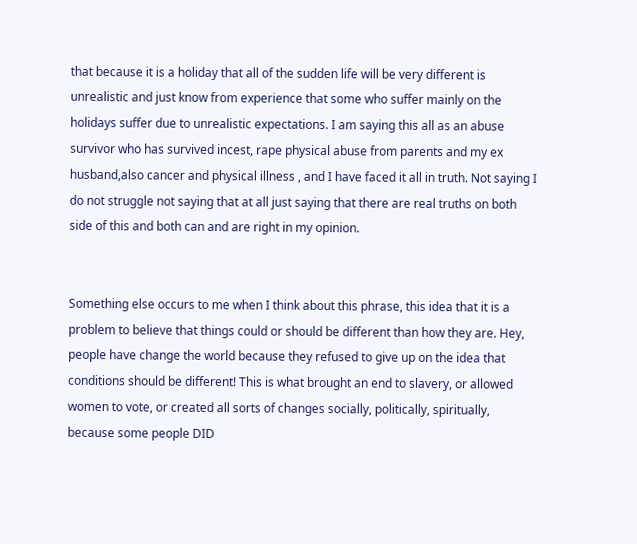that because it is a holiday that all of the sudden life will be very different is unrealistic and just know from experience that some who suffer mainly on the holidays suffer due to unrealistic expectations. I am saying this all as an abuse survivor who has survived incest, rape physical abuse from parents and my ex husband,also cancer and physical illness , and I have faced it all in truth. Not saying I do not struggle not saying that at all just saying that there are real truths on both side of this and both can and are right in my opinion.


Something else occurs to me when I think about this phrase, this idea that it is a problem to believe that things could or should be different than how they are. Hey, people have change the world because they refused to give up on the idea that conditions should be different! This is what brought an end to slavery, or allowed women to vote, or created all sorts of changes socially, politically, spiritually, because some people DID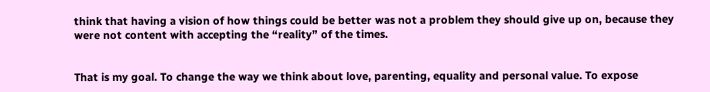think that having a vision of how things could be better was not a problem they should give up on, because they were not content with accepting the “reality” of the times.


That is my goal. To change the way we think about love, parenting, equality and personal value. To expose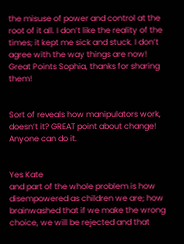the misuse of power and control at the root of it all. I don’t like the reality of the times; it kept me sick and stuck. I don’t agree with the way things are now!
Great Points Sophia, thanks for sharing them!


Sort of reveals how manipulators work, doesn’t it? GREAT point about change! Anyone can do it.


Yes Kate
and part of the whole problem is how disempowered as children we are; how brainwashed that if we make the wrong choice, we will be rejected and that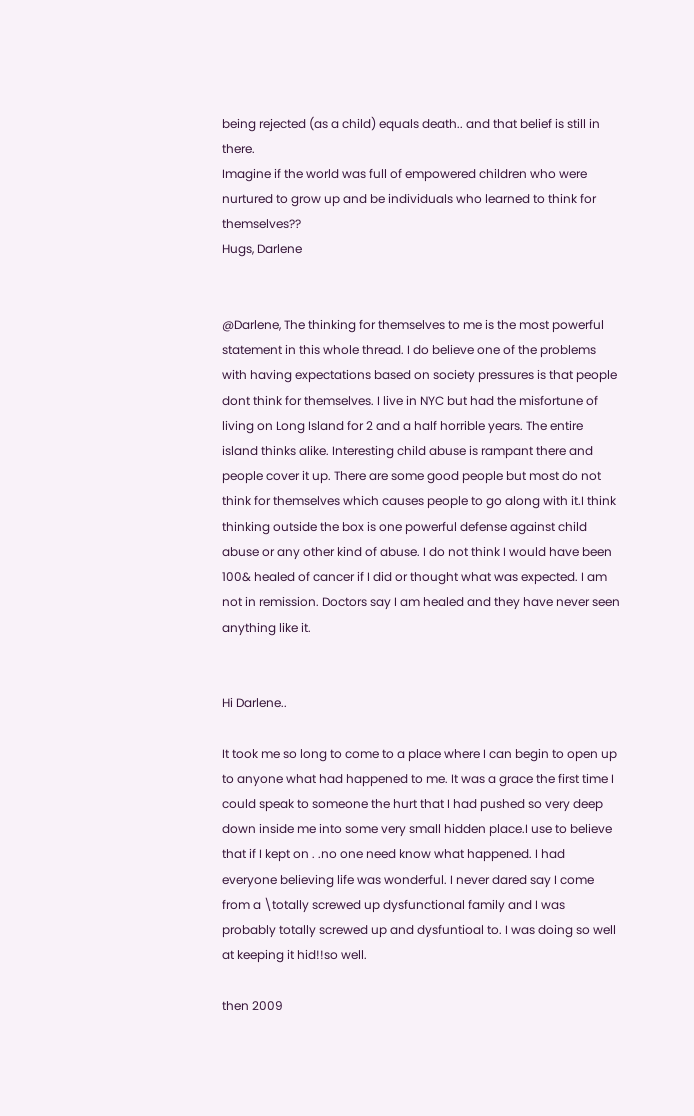being rejected (as a child) equals death.. and that belief is still in there.
Imagine if the world was full of empowered children who were nurtured to grow up and be individuals who learned to think for themselves??
Hugs, Darlene


@Darlene, The thinking for themselves to me is the most powerful statement in this whole thread. I do believe one of the problems with having expectations based on society pressures is that people dont think for themselves. I live in NYC but had the misfortune of living on Long Island for 2 and a half horrible years. The entire island thinks alike. Interesting child abuse is rampant there and people cover it up. There are some good people but most do not think for themselves which causes people to go along with it.I think thinking outside the box is one powerful defense against child abuse or any other kind of abuse. I do not think I would have been 100& healed of cancer if I did or thought what was expected. I am not in remission. Doctors say I am healed and they have never seen anything like it.


Hi Darlene..

It took me so long to come to a place where I can begin to open up to anyone what had happened to me. It was a grace the first time I could speak to someone the hurt that I had pushed so very deep down inside me into some very small hidden place.I use to believe that if I kept on . .no one need know what happened. I had everyone believing life was wonderful. I never dared say I come from a \totally screwed up dysfunctional family and I was probably totally screwed up and dysfuntioal to. I was doing so well at keeping it hid!!so well.

then 2009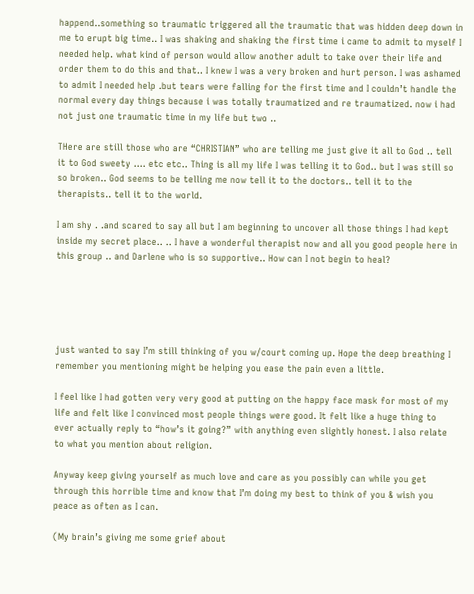happend..something so traumatic triggered all the traumatic that was hidden deep down in me to erupt big time.. I was shaking and shaking the first time i came to admit to myself I needed help. what kind of person would allow another adult to take over their life and order them to do this and that.. I knew I was a very broken and hurt person. I was ashamed to admit I needed help .but tears were falling for the first time and I couldn’t handle the normal every day things because i was totally traumatized and re traumatized. now i had not just one traumatic time in my life but two ..

THere are still those who are “CHRISTIAN” who are telling me just give it all to God .. tell it to God sweety …. etc etc.. Thing is all my life I was telling it to God.. but I was still so so broken.. God seems to be telling me now tell it to the doctors.. tell it to the therapists.. tell it to the world.

I am shy . .and scared to say all but I am beginning to uncover all those things I had kept inside my secret place.. .. I have a wonderful therapist now and all you good people here in this group .. and Darlene who is so supportive.. How can I not begin to heal?





just wanted to say I’m still thinking of you w/court coming up. Hope the deep breathing I remember you mentioning might be helping you ease the pain even a little.

I feel like I had gotten very very good at putting on the happy face mask for most of my life and felt like I convinced most people things were good. It felt like a huge thing to ever actually reply to “how’s it going?” with anything even slightly honest. I also relate to what you mention about religion.

Anyway keep giving yourself as much love and care as you possibly can while you get through this horrible time and know that I’m doing my best to think of you & wish you peace as often as I can.

(My brain’s giving me some grief about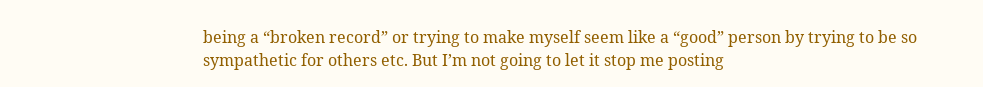being a “broken record” or trying to make myself seem like a “good” person by trying to be so sympathetic for others etc. But I’m not going to let it stop me posting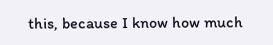this, because I know how much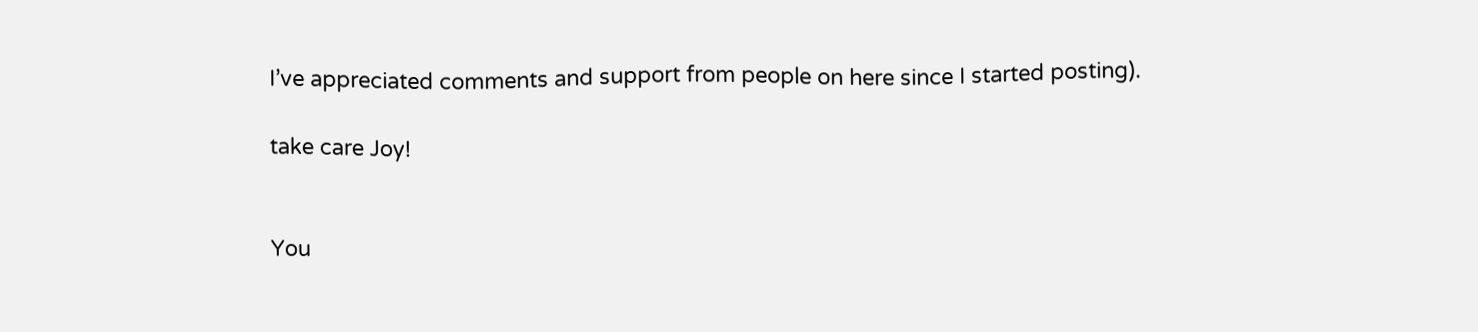I’ve appreciated comments and support from people on here since I started posting).

take care Joy!


You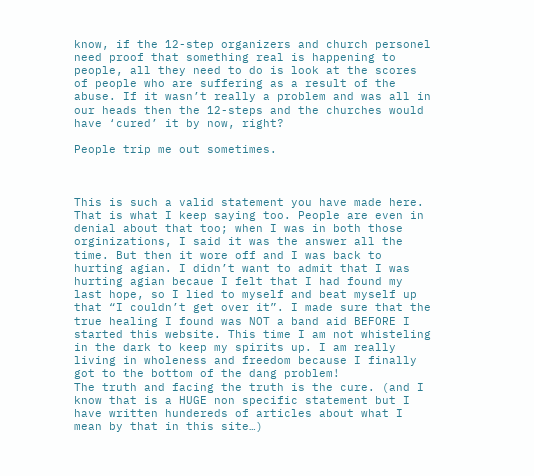know, if the 12-step organizers and church personel need proof that something real is happening to people, all they need to do is look at the scores of people who are suffering as a result of the abuse. If it wasn’t really a problem and was all in our heads then the 12-steps and the churches would have ‘cured’ it by now, right?

People trip me out sometimes.



This is such a valid statement you have made here. That is what I keep saying too. People are even in denial about that too; when I was in both those orginizations, I said it was the answer all the time. But then it wore off and I was back to hurting agian. I didn’t want to admit that I was hurting agian becaue I felt that I had found my last hope, so I lied to myself and beat myself up that “I couldn’t get over it”. I made sure that the true healing I found was NOT a band aid BEFORE I started this website. This time I am not whisteling in the dark to keep my spirits up. I am really living in wholeness and freedom because I finally got to the bottom of the dang problem!
The truth and facing the truth is the cure. (and I know that is a HUGE non specific statement but I have written hundereds of articles about what I mean by that in this site…)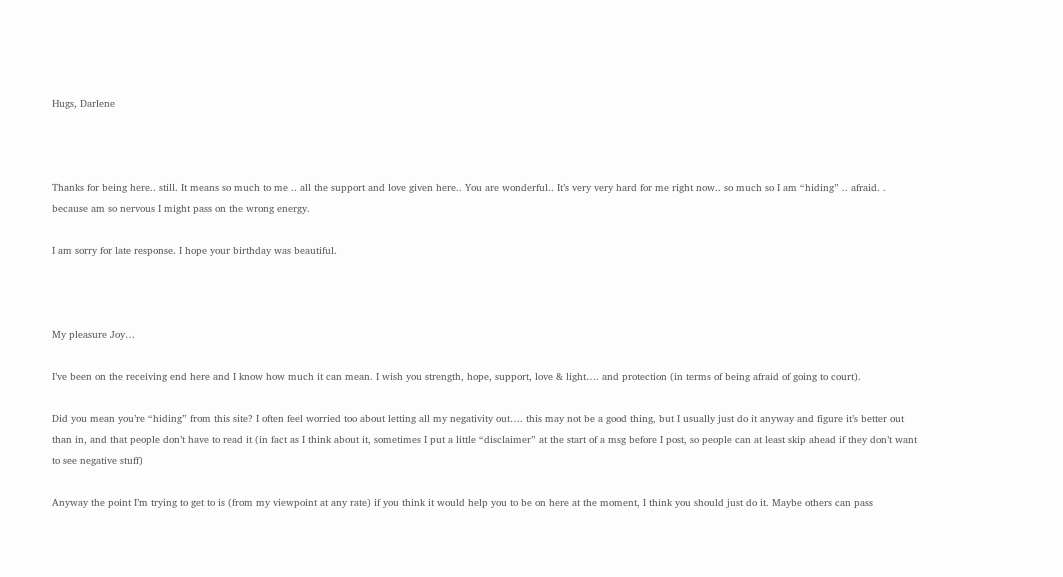Hugs, Darlene



Thanks for being here.. still. It means so much to me .. all the support and love given here.. You are wonderful.. It’s very very hard for me right now.. so much so I am “hiding” .. afraid. . because am so nervous I might pass on the wrong energy.

I am sorry for late response. I hope your birthday was beautiful.



My pleasure Joy…

I’ve been on the receiving end here and I know how much it can mean. I wish you strength, hope, support, love & light…. and protection (in terms of being afraid of going to court).

Did you mean you’re “hiding” from this site? I often feel worried too about letting all my negativity out…. this may not be a good thing, but I usually just do it anyway and figure it’s better out than in, and that people don’t have to read it (in fact as I think about it, sometimes I put a little “disclaimer” at the start of a msg before I post, so people can at least skip ahead if they don’t want to see negative stuff)

Anyway the point I’m trying to get to is (from my viewpoint at any rate) if you think it would help you to be on here at the moment, I think you should just do it. Maybe others can pass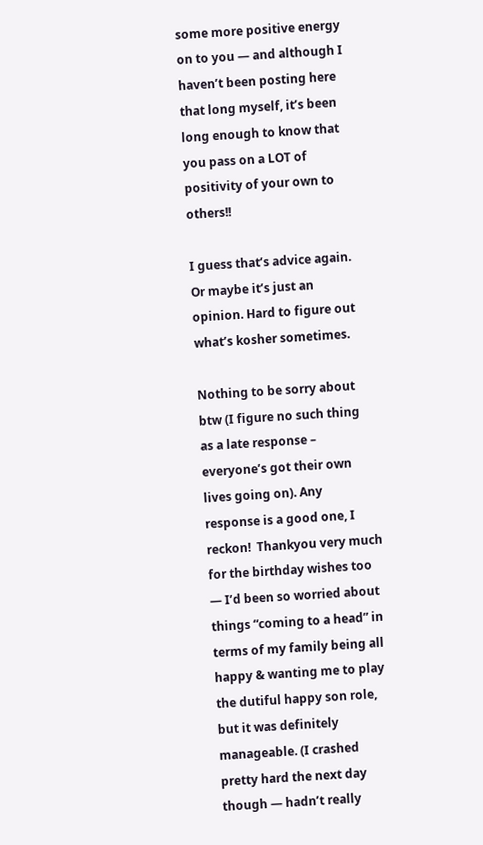some more positive energy on to you — and although I haven’t been posting here that long myself, it’s been long enough to know that you pass on a LOT of positivity of your own to others!!

I guess that’s advice again. Or maybe it’s just an opinion. Hard to figure out what’s kosher sometimes.

Nothing to be sorry about btw (I figure no such thing as a late response – everyone’s got their own lives going on). Any response is a good one, I reckon!  Thankyou very much for the birthday wishes too — I’d been so worried about things “coming to a head” in terms of my family being all happy & wanting me to play the dutiful happy son role, but it was definitely manageable. (I crashed pretty hard the next day though — hadn’t really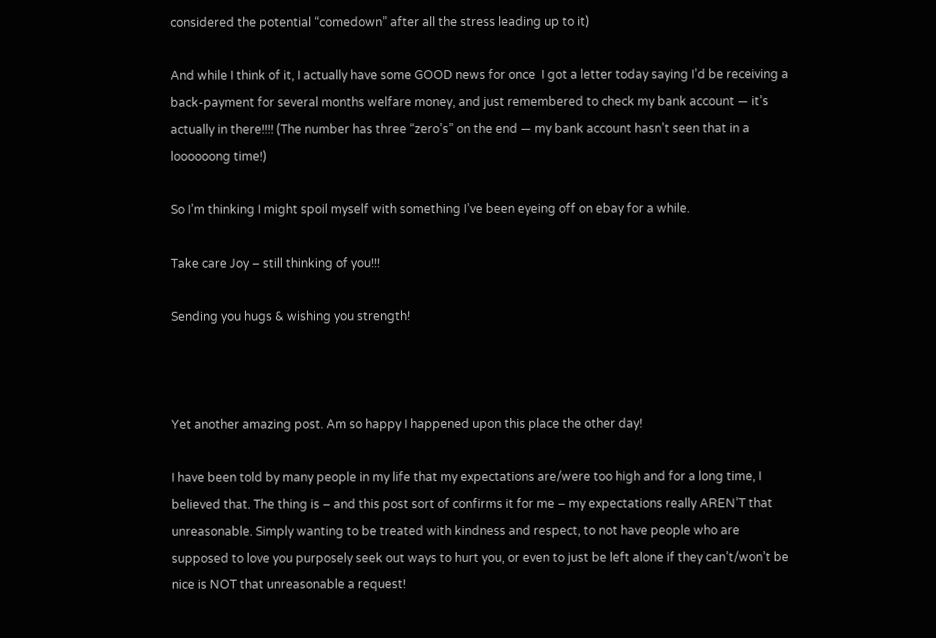considered the potential “comedown” after all the stress leading up to it)

And while I think of it, I actually have some GOOD news for once  I got a letter today saying I’d be receiving a back-payment for several months welfare money, and just remembered to check my bank account — it’s actually in there!!!! (The number has three “zero’s” on the end — my bank account hasn’t seen that in a loooooong time!)

So I’m thinking I might spoil myself with something I’ve been eyeing off on ebay for a while.

Take care Joy – still thinking of you!!!

Sending you hugs & wishing you strength!



Yet another amazing post. Am so happy I happened upon this place the other day!

I have been told by many people in my life that my expectations are/were too high and for a long time, I believed that. The thing is – and this post sort of confirms it for me – my expectations really AREN’T that unreasonable. Simply wanting to be treated with kindness and respect, to not have people who are supposed to love you purposely seek out ways to hurt you, or even to just be left alone if they can’t/won’t be nice is NOT that unreasonable a request!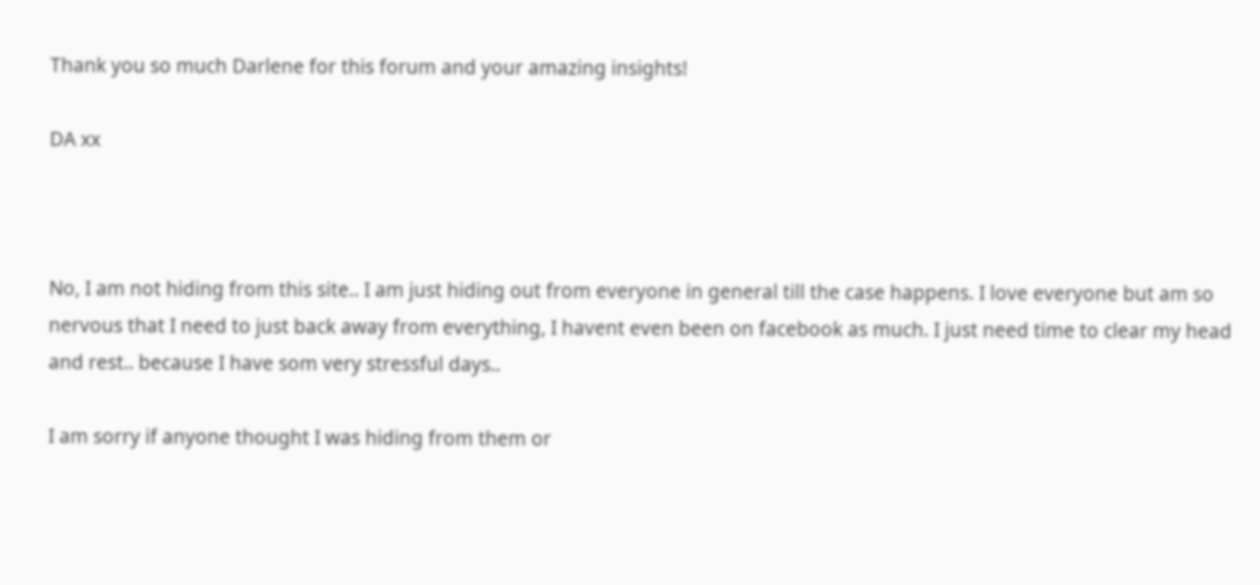Thank you so much Darlene for this forum and your amazing insights!

DA xx



No, I am not hiding from this site.. I am just hiding out from everyone in general till the case happens. I love everyone but am so nervous that I need to just back away from everything, I havent even been on facebook as much. I just need time to clear my head and rest.. because I have som very stressful days..

I am sorry if anyone thought I was hiding from them or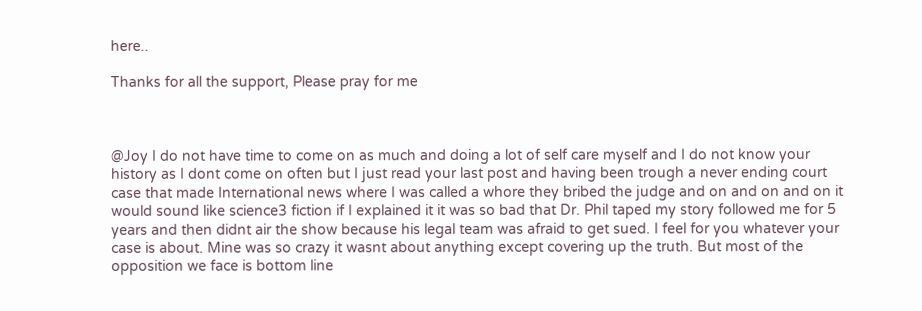here..

Thanks for all the support, Please pray for me



@Joy I do not have time to come on as much and doing a lot of self care myself and I do not know your history as I dont come on often but I just read your last post and having been trough a never ending court case that made International news where I was called a whore they bribed the judge and on and on and on it would sound like science3 fiction if I explained it it was so bad that Dr. Phil taped my story followed me for 5 years and then didnt air the show because his legal team was afraid to get sued. I feel for you whatever your case is about. Mine was so crazy it wasnt about anything except covering up the truth. But most of the opposition we face is bottom line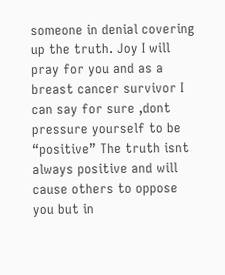someone in denial covering up the truth. Joy I will pray for you and as a breast cancer survivor I can say for sure ,dont pressure yourself to be “positive” The truth isnt always positive and will cause others to oppose you but in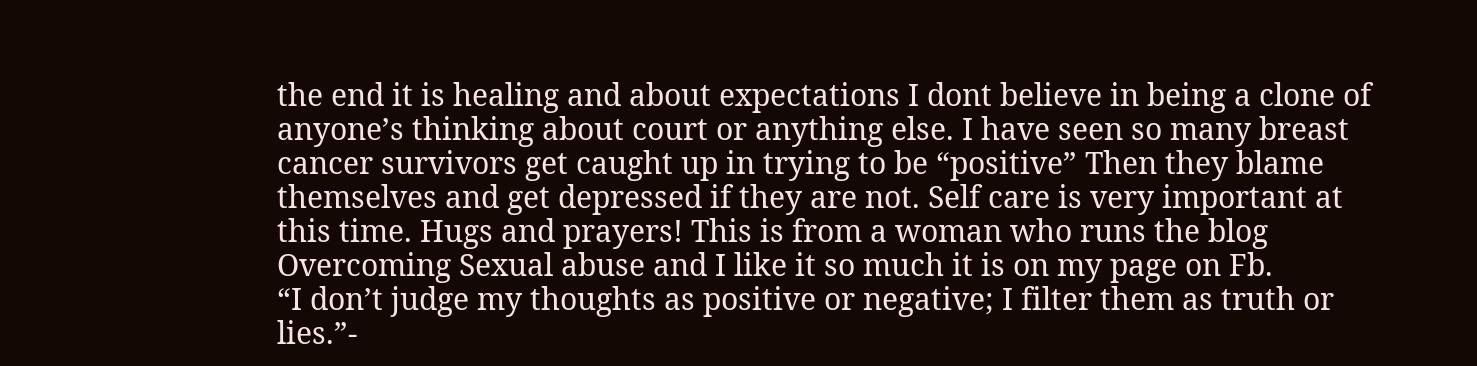the end it is healing and about expectations I dont believe in being a clone of anyone’s thinking about court or anything else. I have seen so many breast cancer survivors get caught up in trying to be “positive” Then they blame themselves and get depressed if they are not. Self care is very important at this time. Hugs and prayers! This is from a woman who runs the blog Overcoming Sexual abuse and I like it so much it is on my page on Fb.
“I don’t judge my thoughts as positive or negative; I filter them as truth or lies.”-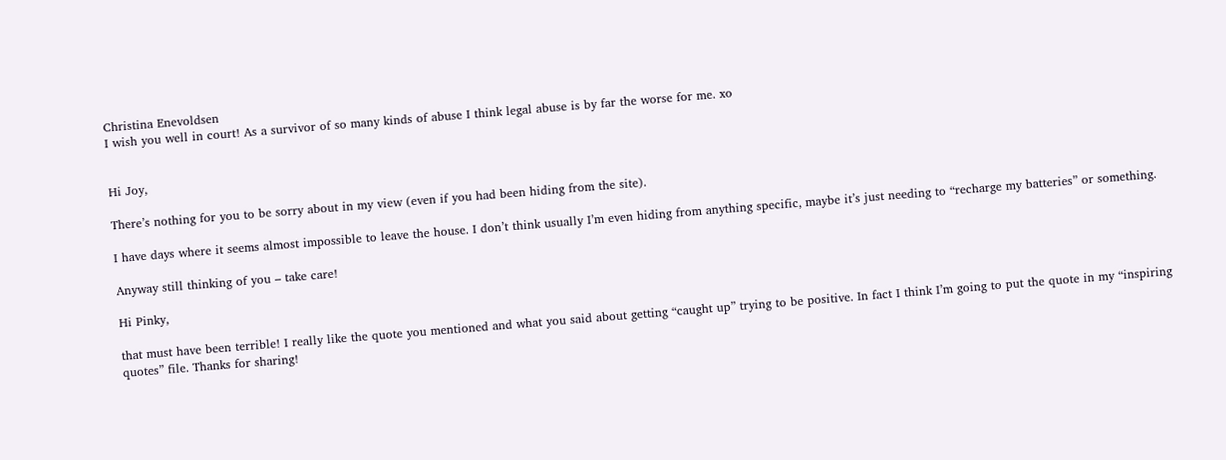Christina Enevoldsen
I wish you well in court! As a survivor of so many kinds of abuse I think legal abuse is by far the worse for me. xo


Hi Joy,

There’s nothing for you to be sorry about in my view (even if you had been hiding from the site).

I have days where it seems almost impossible to leave the house. I don’t think usually I’m even hiding from anything specific, maybe it’s just needing to “recharge my batteries” or something.

Anyway still thinking of you – take care!

Hi Pinky,

that must have been terrible! I really like the quote you mentioned and what you said about getting “caught up” trying to be positive. In fact I think I’m going to put the quote in my “inspiring quotes” file. Thanks for sharing!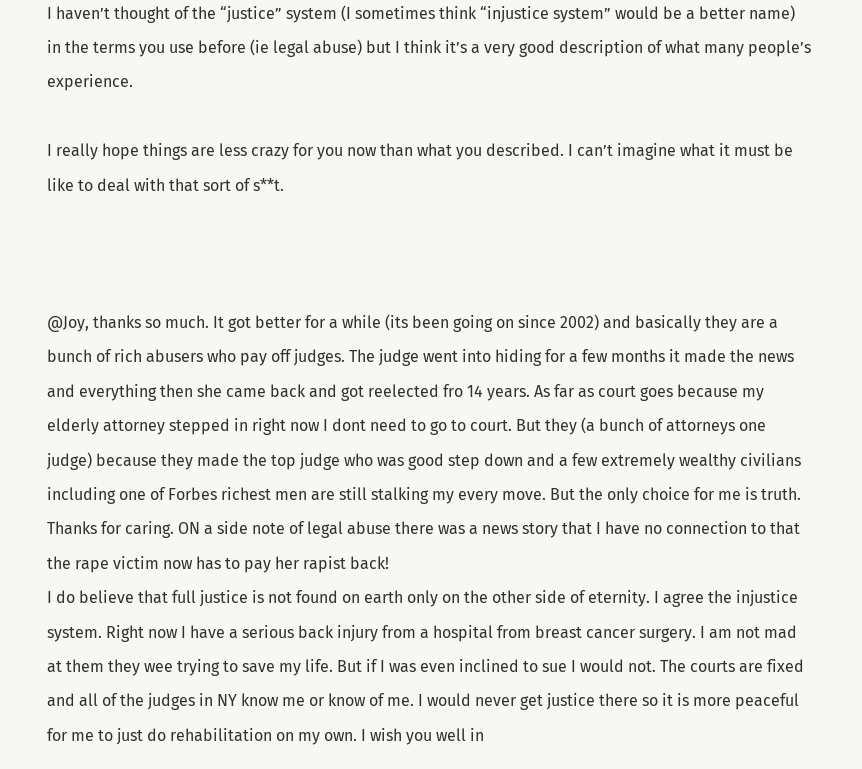I haven’t thought of the “justice” system (I sometimes think “injustice system” would be a better name) in the terms you use before (ie legal abuse) but I think it’s a very good description of what many people’s experience.

I really hope things are less crazy for you now than what you described. I can’t imagine what it must be like to deal with that sort of s**t.



@Joy, thanks so much. It got better for a while (its been going on since 2002) and basically they are a bunch of rich abusers who pay off judges. The judge went into hiding for a few months it made the news and everything then she came back and got reelected fro 14 years. As far as court goes because my elderly attorney stepped in right now I dont need to go to court. But they (a bunch of attorneys one judge) because they made the top judge who was good step down and a few extremely wealthy civilians including one of Forbes richest men are still stalking my every move. But the only choice for me is truth. Thanks for caring. ON a side note of legal abuse there was a news story that I have no connection to that the rape victim now has to pay her rapist back!
I do believe that full justice is not found on earth only on the other side of eternity. I agree the injustice system. Right now I have a serious back injury from a hospital from breast cancer surgery. I am not mad at them they wee trying to save my life. But if I was even inclined to sue I would not. The courts are fixed and all of the judges in NY know me or know of me. I would never get justice there so it is more peaceful for me to just do rehabilitation on my own. I wish you well in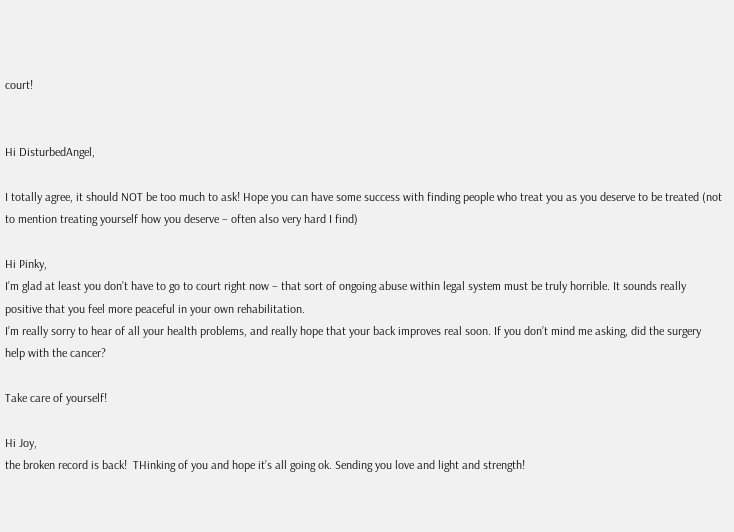court!


Hi DisturbedAngel,

I totally agree, it should NOT be too much to ask! Hope you can have some success with finding people who treat you as you deserve to be treated (not to mention treating yourself how you deserve – often also very hard I find)

Hi Pinky,
I’m glad at least you don’t have to go to court right now – that sort of ongoing abuse within legal system must be truly horrible. It sounds really positive that you feel more peaceful in your own rehabilitation.
I’m really sorry to hear of all your health problems, and really hope that your back improves real soon. If you don’t mind me asking, did the surgery help with the cancer?

Take care of yourself!

Hi Joy,
the broken record is back!  THinking of you and hope it’s all going ok. Sending you love and light and strength!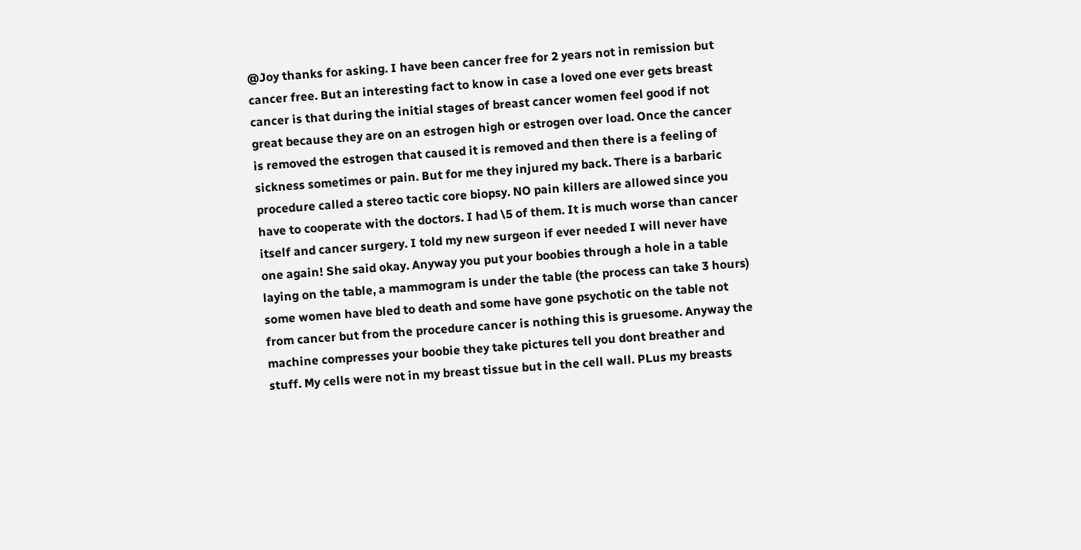@Joy thanks for asking. I have been cancer free for 2 years not in remission but cancer free. But an interesting fact to know in case a loved one ever gets breast cancer is that during the initial stages of breast cancer women feel good if not great because they are on an estrogen high or estrogen over load. Once the cancer is removed the estrogen that caused it is removed and then there is a feeling of sickness sometimes or pain. But for me they injured my back. There is a barbaric procedure called a stereo tactic core biopsy. NO pain killers are allowed since you have to cooperate with the doctors. I had \5 of them. It is much worse than cancer itself and cancer surgery. I told my new surgeon if ever needed I will never have one again! She said okay. Anyway you put your boobies through a hole in a table laying on the table, a mammogram is under the table (the process can take 3 hours) some women have bled to death and some have gone psychotic on the table not from cancer but from the procedure cancer is nothing this is gruesome. Anyway the machine compresses your boobie they take pictures tell you dont breather and stuff. My cells were not in my breast tissue but in the cell wall. PLus my breasts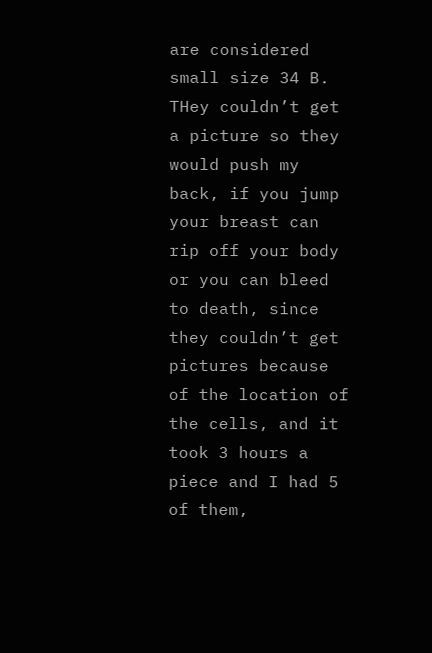are considered small size 34 B. THey couldn’t get a picture so they would push my back, if you jump your breast can rip off your body or you can bleed to death, since they couldn’t get pictures because of the location of the cells, and it took 3 hours a piece and I had 5 of them,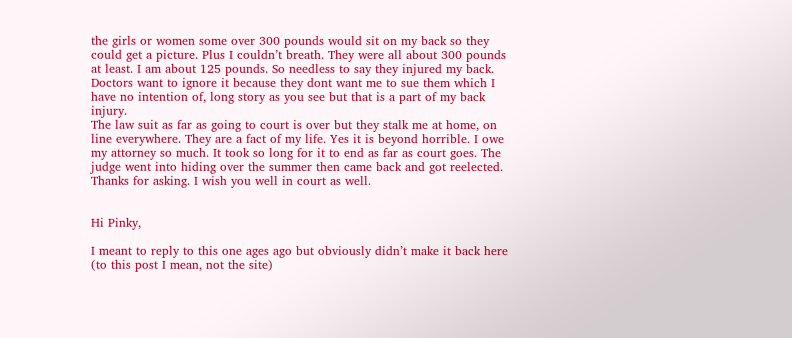the girls or women some over 300 pounds would sit on my back so they could get a picture. Plus I couldn’t breath. They were all about 300 pounds at least. I am about 125 pounds. So needless to say they injured my back. Doctors want to ignore it because they dont want me to sue them which I have no intention of, long story as you see but that is a part of my back injury.
The law suit as far as going to court is over but they stalk me at home, on line everywhere. They are a fact of my life. Yes it is beyond horrible. I owe my attorney so much. It took so long for it to end as far as court goes. The judge went into hiding over the summer then came back and got reelected. Thanks for asking. I wish you well in court as well.


Hi Pinky,

I meant to reply to this one ages ago but obviously didn’t make it back here (to this post I mean, not the site)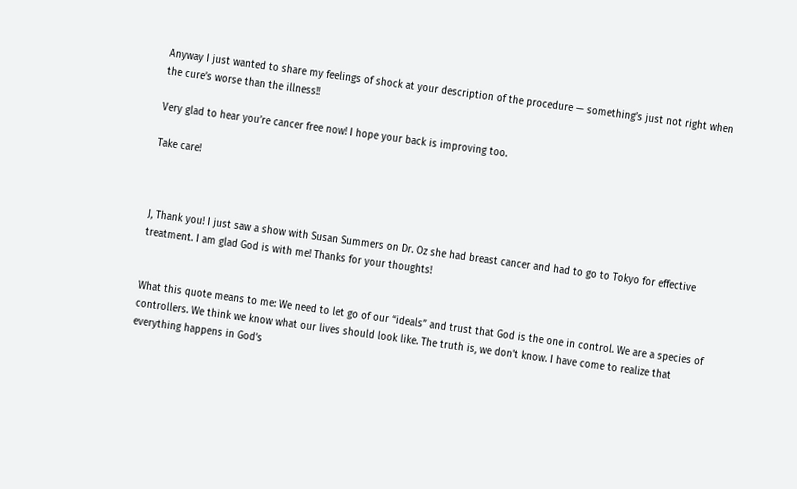Anyway I just wanted to share my feelings of shock at your description of the procedure — something’s just not right when the cure’s worse than the illness!!

Very glad to hear you’re cancer free now! I hope your back is improving too.

Take care!



J, Thank you! I just saw a show with Susan Summers on Dr. Oz she had breast cancer and had to go to Tokyo for effective treatment. I am glad God is with me! Thanks for your thoughts!


What this quote means to me: We need to let go of our “ideals” and trust that God is the one in control. We are a species of controllers. We think we know what our lives should look like. The truth is, we don’t know. I have come to realize that everything happens in God’s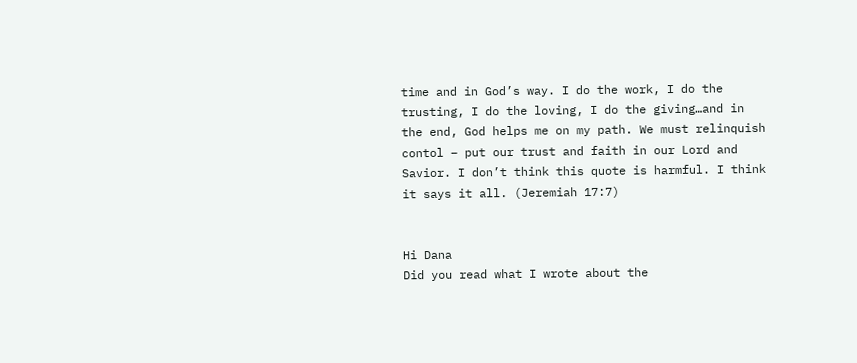time and in God’s way. I do the work, I do the trusting, I do the loving, I do the giving…and in the end, God helps me on my path. We must relinquish contol – put our trust and faith in our Lord and Savior. I don’t think this quote is harmful. I think it says it all. (Jeremiah 17:7)


Hi Dana
Did you read what I wrote about the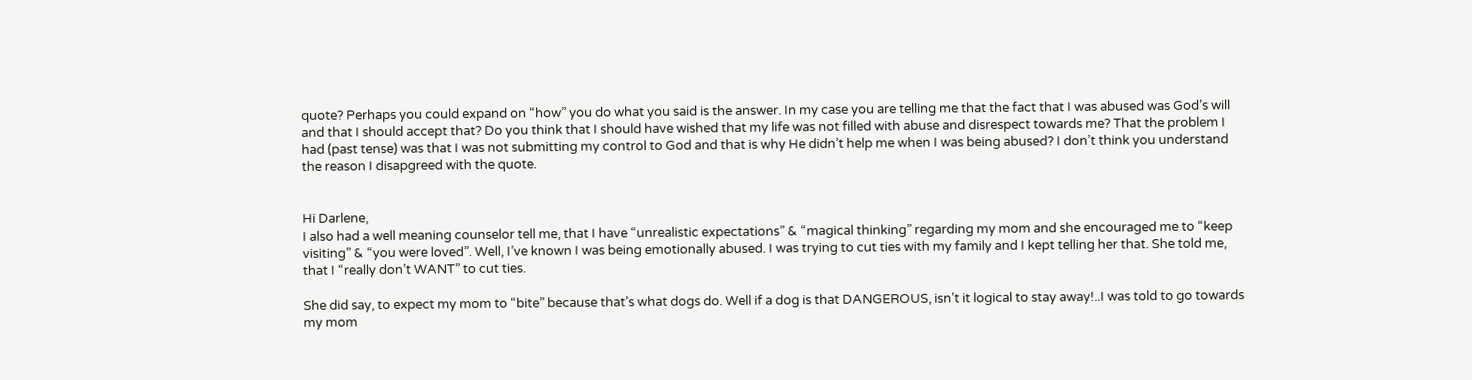quote? Perhaps you could expand on “how” you do what you said is the answer. In my case you are telling me that the fact that I was abused was God’s will and that I should accept that? Do you think that I should have wished that my life was not filled with abuse and disrespect towards me? That the problem I had (past tense) was that I was not submitting my control to God and that is why He didn’t help me when I was being abused? I don’t think you understand the reason I disapgreed with the quote.


Hi Darlene,
I also had a well meaning counselor tell me, that I have “unrealistic expectations” & “magical thinking” regarding my mom and she encouraged me to “keep visiting” & “you were loved”. Well, I’ve known I was being emotionally abused. I was trying to cut ties with my family and I kept telling her that. She told me, that I “really don’t WANT” to cut ties.

She did say, to expect my mom to “bite” because that’s what dogs do. Well if a dog is that DANGEROUS, isn’t it logical to stay away!..I was told to go towards my mom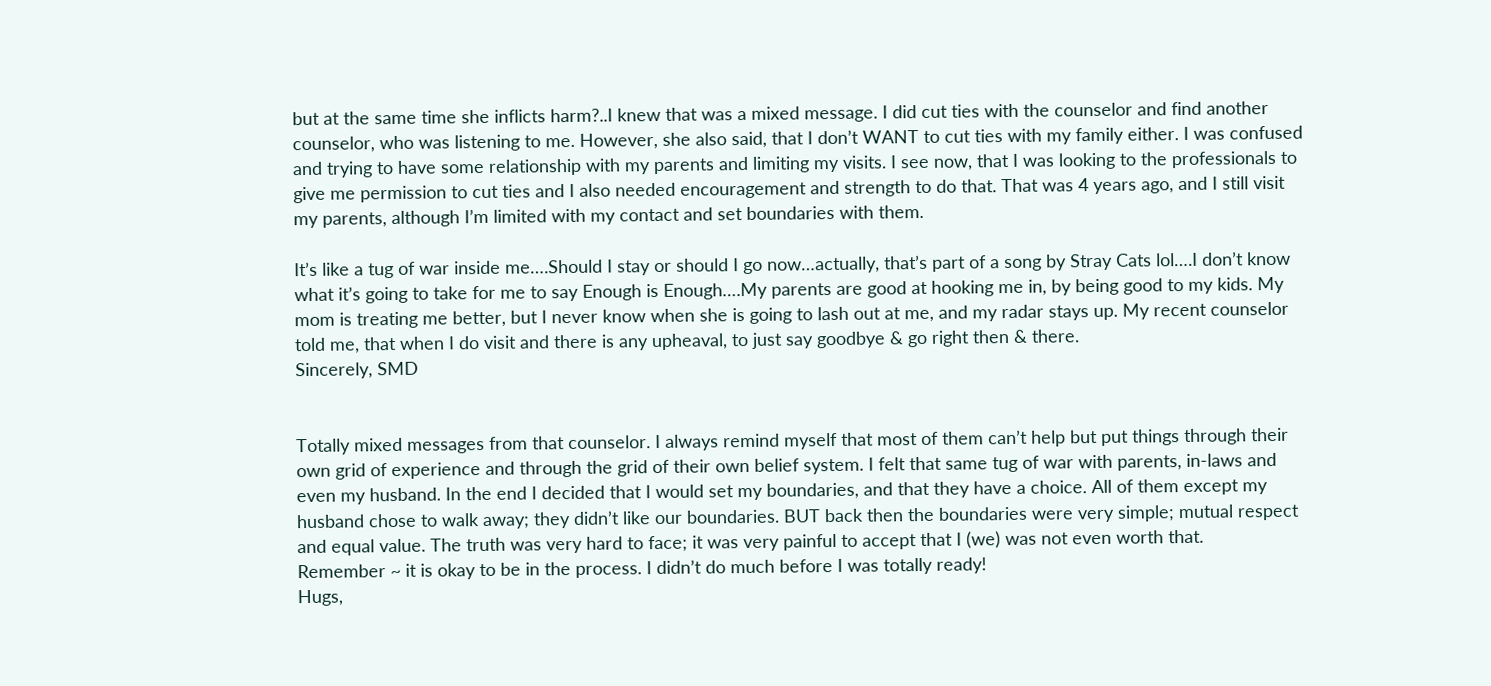but at the same time she inflicts harm?..I knew that was a mixed message. I did cut ties with the counselor and find another counselor, who was listening to me. However, she also said, that I don’t WANT to cut ties with my family either. I was confused and trying to have some relationship with my parents and limiting my visits. I see now, that I was looking to the professionals to give me permission to cut ties and I also needed encouragement and strength to do that. That was 4 years ago, and I still visit my parents, although I’m limited with my contact and set boundaries with them.

It’s like a tug of war inside me….Should I stay or should I go now…actually, that’s part of a song by Stray Cats lol….I don’t know what it’s going to take for me to say Enough is Enough….My parents are good at hooking me in, by being good to my kids. My mom is treating me better, but I never know when she is going to lash out at me, and my radar stays up. My recent counselor told me, that when I do visit and there is any upheaval, to just say goodbye & go right then & there.
Sincerely, SMD


Totally mixed messages from that counselor. I always remind myself that most of them can’t help but put things through their own grid of experience and through the grid of their own belief system. I felt that same tug of war with parents, in-laws and even my husband. In the end I decided that I would set my boundaries, and that they have a choice. All of them except my husband chose to walk away; they didn’t like our boundaries. BUT back then the boundaries were very simple; mutual respect and equal value. The truth was very hard to face; it was very painful to accept that I (we) was not even worth that.
Remember ~ it is okay to be in the process. I didn’t do much before I was totally ready!
Hugs,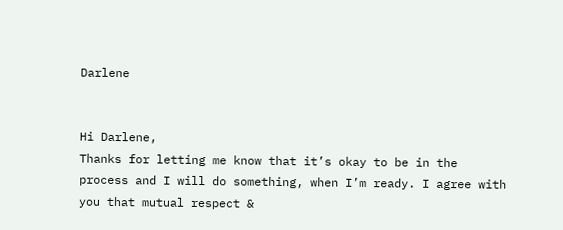Darlene


Hi Darlene,
Thanks for letting me know that it’s okay to be in the process and I will do something, when I’m ready. I agree with you that mutual respect &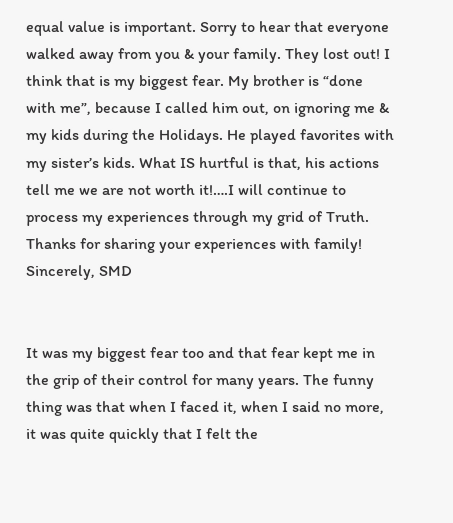equal value is important. Sorry to hear that everyone walked away from you & your family. They lost out! I think that is my biggest fear. My brother is “done with me”, because I called him out, on ignoring me & my kids during the Holidays. He played favorites with my sister’s kids. What IS hurtful is that, his actions tell me we are not worth it!….I will continue to process my experiences through my grid of Truth.
Thanks for sharing your experiences with family!
Sincerely, SMD


It was my biggest fear too and that fear kept me in the grip of their control for many years. The funny thing was that when I faced it, when I said no more, it was quite quickly that I felt the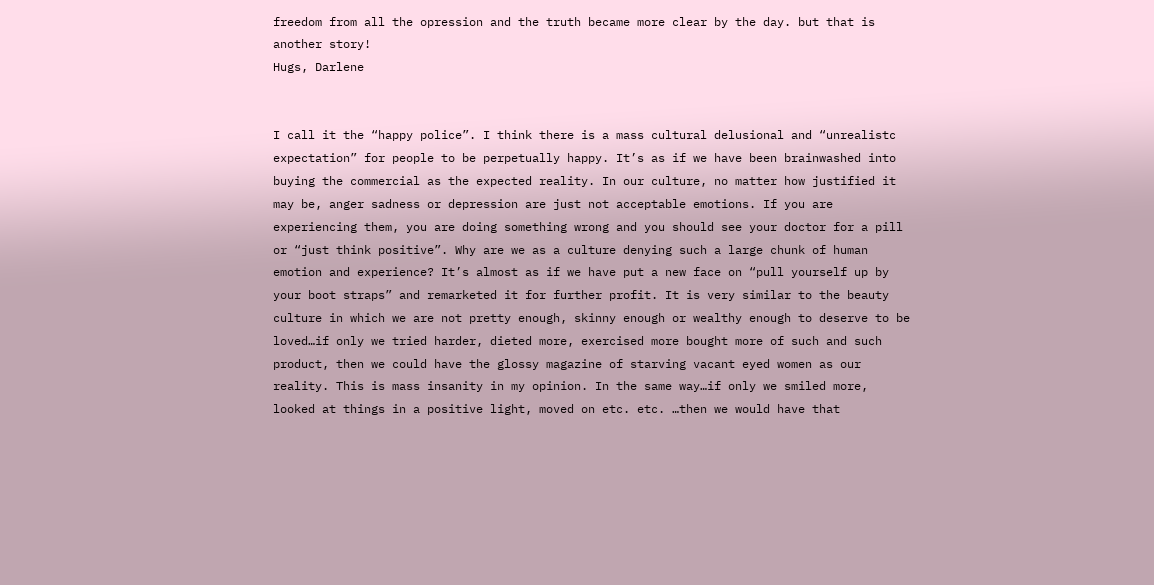freedom from all the opression and the truth became more clear by the day. but that is another story!
Hugs, Darlene


I call it the “happy police”. I think there is a mass cultural delusional and “unrealistc expectation” for people to be perpetually happy. It’s as if we have been brainwashed into buying the commercial as the expected reality. In our culture, no matter how justified it may be, anger sadness or depression are just not acceptable emotions. If you are experiencing them, you are doing something wrong and you should see your doctor for a pill or “just think positive”. Why are we as a culture denying such a large chunk of human emotion and experience? It’s almost as if we have put a new face on “pull yourself up by your boot straps” and remarketed it for further profit. It is very similar to the beauty culture in which we are not pretty enough, skinny enough or wealthy enough to deserve to be loved…if only we tried harder, dieted more, exercised more bought more of such and such product, then we could have the glossy magazine of starving vacant eyed women as our reality. This is mass insanity in my opinion. In the same way…if only we smiled more, looked at things in a positive light, moved on etc. etc. …then we would have that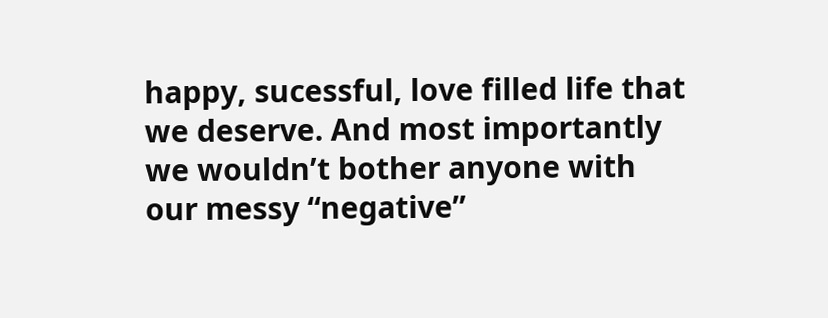happy, sucessful, love filled life that we deserve. And most importantly we wouldn’t bother anyone with our messy “negative”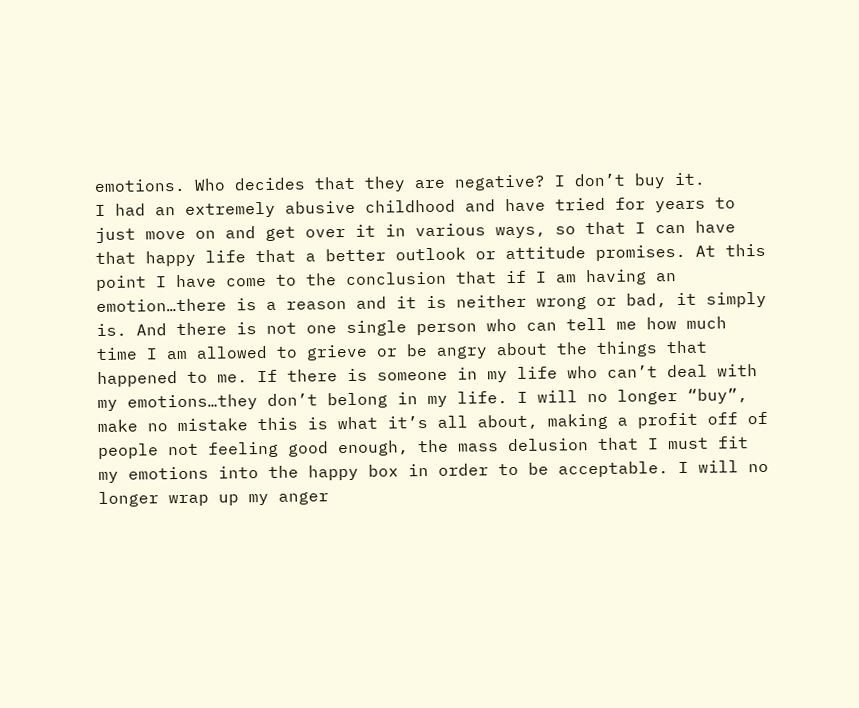emotions. Who decides that they are negative? I don’t buy it.
I had an extremely abusive childhood and have tried for years to just move on and get over it in various ways, so that I can have that happy life that a better outlook or attitude promises. At this point I have come to the conclusion that if I am having an emotion…there is a reason and it is neither wrong or bad, it simply is. And there is not one single person who can tell me how much time I am allowed to grieve or be angry about the things that happened to me. If there is someone in my life who can’t deal with my emotions…they don’t belong in my life. I will no longer “buy”, make no mistake this is what it’s all about, making a profit off of people not feeling good enough, the mass delusion that I must fit my emotions into the happy box in order to be acceptable. I will no longer wrap up my anger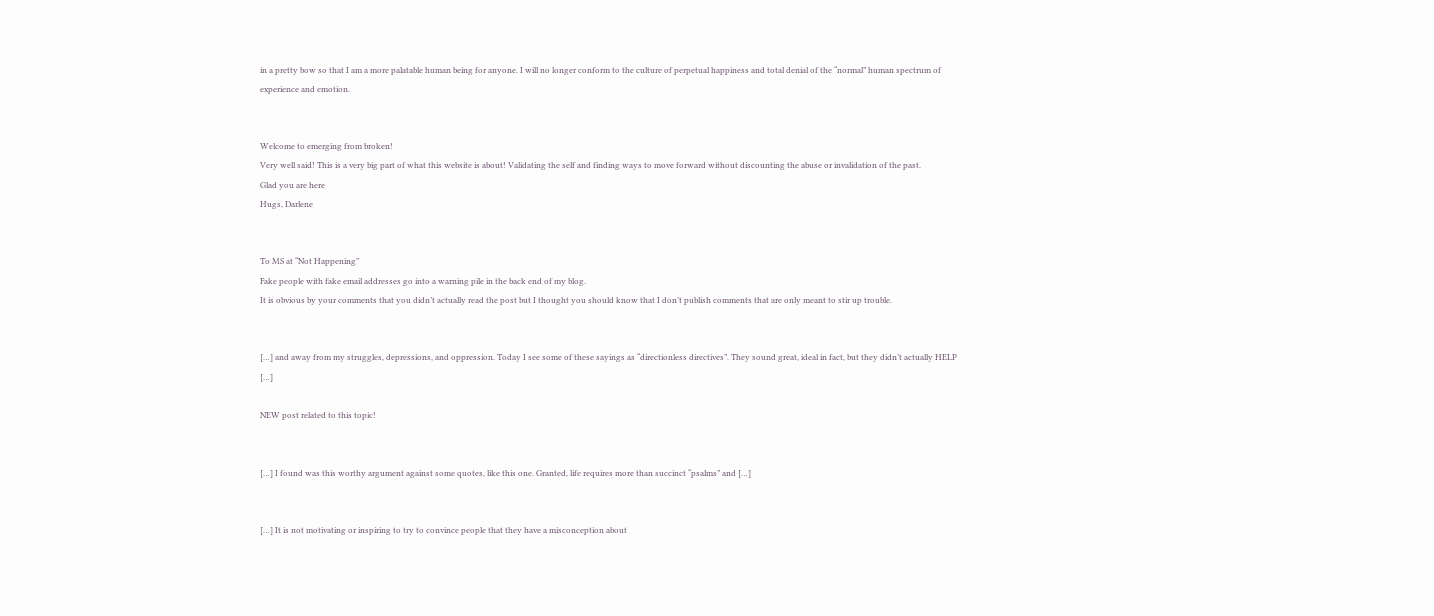in a pretty bow so that I am a more palatable human being for anyone. I will no longer conform to the culture of perpetual happiness and total denial of the “normal” human spectrum of experience and emotion.


Welcome to emerging from broken!
Very well said! This is a very big part of what this website is about! Validating the self and finding ways to move forward without discounting the abuse or invalidation of the past.
Glad you are here
Hugs, Darlene


To MS at “Not Happening”
Fake people with fake email addresses go into a warning pile in the back end of my blog.
It is obvious by your comments that you didn’t actually read the post but I thought you should know that I don’t publish comments that are only meant to stir up trouble.


[…] and away from my struggles, depressions, and oppression. Today I see some of these sayings as “directionless directives”. They sound great, ideal in fact, but they didn’t actually HELP […]

NEW post related to this topic!


[…] I found was this worthy argument against some quotes, like this one. Granted, life requires more than succinct “psalms” and […]


[…] It is not motivating or inspiring to try to convince people that they have a misconception about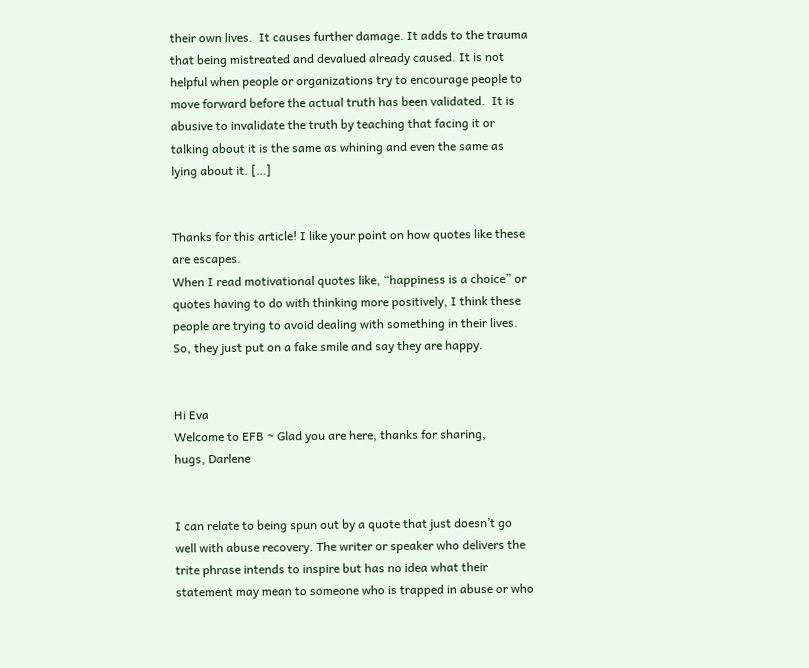their own lives.  It causes further damage. It adds to the trauma that being mistreated and devalued already caused. It is not helpful when people or organizations try to encourage people to move forward before the actual truth has been validated.  It is abusive to invalidate the truth by teaching that facing it or talking about it is the same as whining and even the same as lying about it. […]


Thanks for this article! I like your point on how quotes like these are escapes.
When I read motivational quotes like, “happiness is a choice” or quotes having to do with thinking more positively, I think these people are trying to avoid dealing with something in their lives. So, they just put on a fake smile and say they are happy.


Hi Eva
Welcome to EFB ~ Glad you are here, thanks for sharing,
hugs, Darlene


I can relate to being spun out by a quote that just doesn’t go well with abuse recovery. The writer or speaker who delivers the trite phrase intends to inspire but has no idea what their statement may mean to someone who is trapped in abuse or who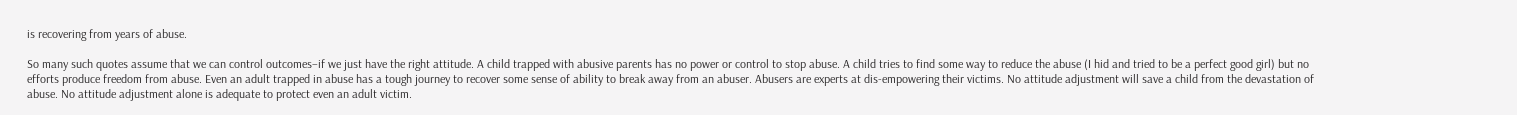is recovering from years of abuse.

So many such quotes assume that we can control outcomes–if we just have the right attitude. A child trapped with abusive parents has no power or control to stop abuse. A child tries to find some way to reduce the abuse (I hid and tried to be a perfect good girl) but no efforts produce freedom from abuse. Even an adult trapped in abuse has a tough journey to recover some sense of ability to break away from an abuser. Abusers are experts at dis-empowering their victims. No attitude adjustment will save a child from the devastation of abuse. No attitude adjustment alone is adequate to protect even an adult victim.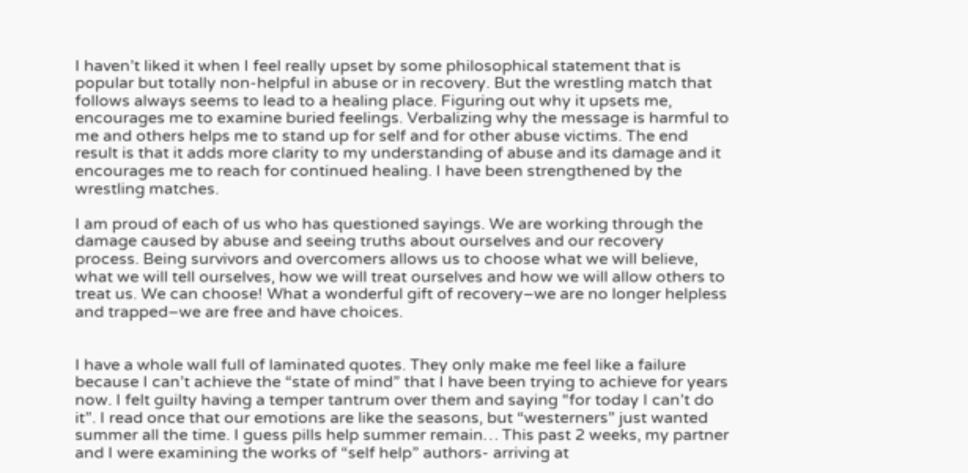I haven’t liked it when I feel really upset by some philosophical statement that is popular but totally non-helpful in abuse or in recovery. But the wrestling match that follows always seems to lead to a healing place. Figuring out why it upsets me, encourages me to examine buried feelings. Verbalizing why the message is harmful to me and others helps me to stand up for self and for other abuse victims. The end result is that it adds more clarity to my understanding of abuse and its damage and it encourages me to reach for continued healing. I have been strengthened by the wrestling matches.

I am proud of each of us who has questioned sayings. We are working through the damage caused by abuse and seeing truths about ourselves and our recovery process. Being survivors and overcomers allows us to choose what we will believe, what we will tell ourselves, how we will treat ourselves and how we will allow others to treat us. We can choose! What a wonderful gift of recovery–we are no longer helpless and trapped–we are free and have choices.


I have a whole wall full of laminated quotes. They only make me feel like a failure because I can’t achieve the “state of mind” that I have been trying to achieve for years now. I felt guilty having a temper tantrum over them and saying “for today I can’t do it”. I read once that our emotions are like the seasons, but “westerners” just wanted summer all the time. I guess pills help summer remain… This past 2 weeks, my partner and I were examining the works of “self help” authors- arriving at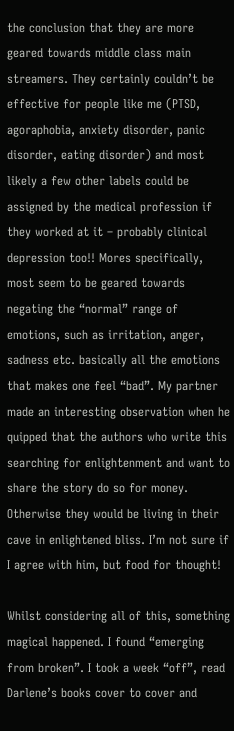the conclusion that they are more geared towards middle class main streamers. They certainly couldn’t be effective for people like me (PTSD, agoraphobia, anxiety disorder, panic disorder, eating disorder) and most likely a few other labels could be assigned by the medical profession if they worked at it – probably clinical depression too!! Mores specifically, most seem to be geared towards negating the “normal” range of emotions, such as irritation, anger, sadness etc. basically all the emotions that makes one feel “bad”. My partner made an interesting observation when he quipped that the authors who write this searching for enlightenment and want to share the story do so for money. Otherwise they would be living in their cave in enlightened bliss. I’m not sure if I agree with him, but food for thought!

Whilst considering all of this, something magical happened. I found “emerging from broken”. I took a week “off”, read Darlene’s books cover to cover and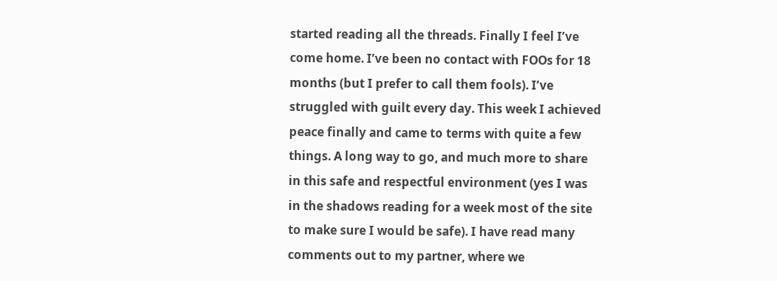started reading all the threads. Finally I feel I’ve come home. I’ve been no contact with FOOs for 18 months (but I prefer to call them fools). I’ve struggled with guilt every day. This week I achieved peace finally and came to terms with quite a few things. A long way to go, and much more to share in this safe and respectful environment (yes I was in the shadows reading for a week most of the site to make sure I would be safe). I have read many comments out to my partner, where we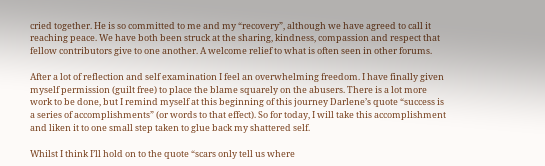cried together. He is so committed to me and my “recovery”, although we have agreed to call it reaching peace. We have both been struck at the sharing, kindness, compassion and respect that fellow contributors give to one another. A welcome relief to what is often seen in other forums.

After a lot of reflection and self examination I feel an overwhelming freedom. I have finally given myself permission (guilt free) to place the blame squarely on the abusers. There is a lot more work to be done, but I remind myself at this beginning of this journey Darlene’s quote “success is a series of accomplishments” (or words to that effect). So for today, I will take this accomplishment and liken it to one small step taken to glue back my shattered self.

Whilst I think I’ll hold on to the quote “scars only tell us where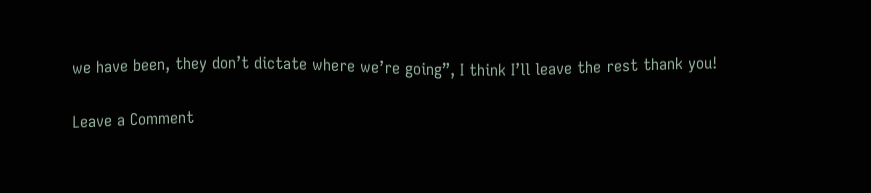we have been, they don’t dictate where we’re going”, I think I’ll leave the rest thank you!

Leave a Comment